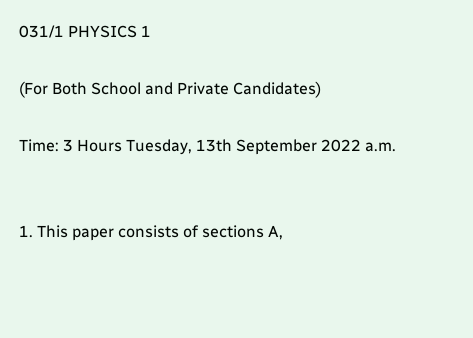031/1 PHYSICS 1

(For Both School and Private Candidates)

Time: 3 Hours Tuesday, 13th September 2022 a.m.


1. This paper consists of sections A,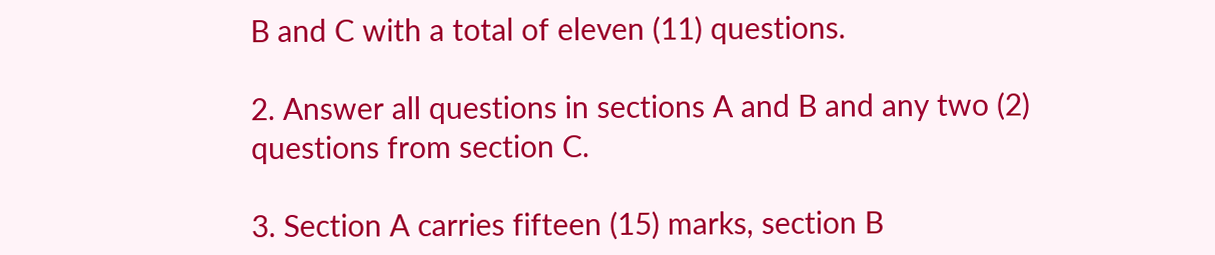B and C with a total of eleven (11) questions.

2. Answer all questions in sections A and B and any two (2) questions from section C.

3. Section A carries fifteen (15) marks, section B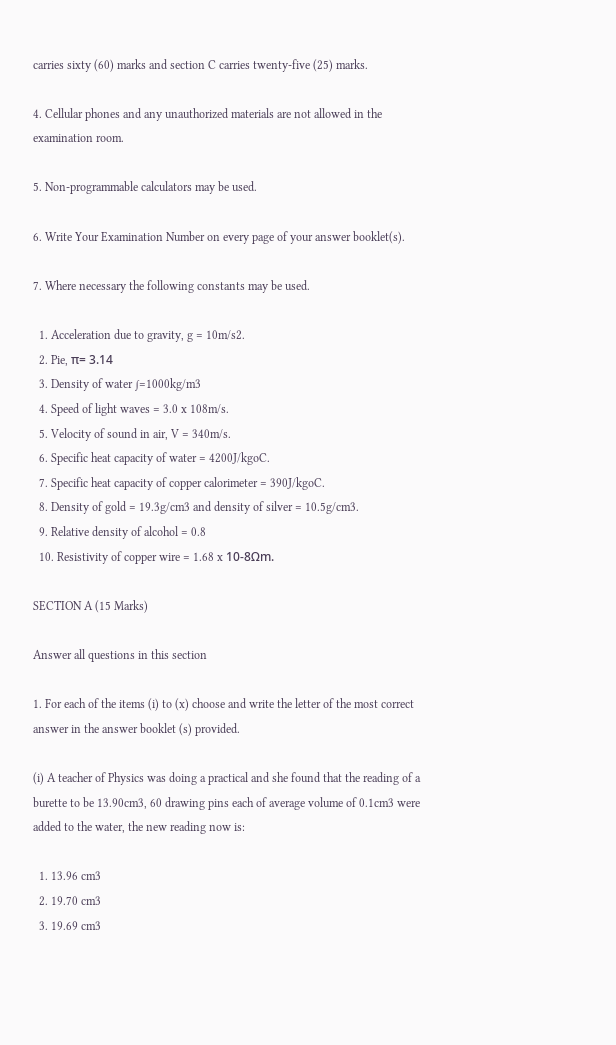carries sixty (60) marks and section C carries twenty-five (25) marks.

4. Cellular phones and any unauthorized materials are not allowed in the examination room.

5. Non-programmable calculators may be used.

6. Write Your Examination Number on every page of your answer booklet(s).

7. Where necessary the following constants may be used.

  1. Acceleration due to gravity, g = 10m/s2.
  2. Pie, π= 3.14
  3. Density of water ∫=1000kg/m3
  4. Speed of light waves = 3.0 x 108m/s.
  5. Velocity of sound in air, V = 340m/s.
  6. Specific heat capacity of water = 4200J/kgoC.
  7. Specific heat capacity of copper calorimeter = 390J/kgoC.
  8. Density of gold = 19.3g/cm3 and density of silver = 10.5g/cm3.
  9. Relative density of alcohol = 0.8
  10. Resistivity of copper wire = 1.68 x 10-8Ωm.

SECTION A (15 Marks)

Answer all questions in this section

1. For each of the items (i) to (x) choose and write the letter of the most correct answer in the answer booklet (s) provided.

(i) A teacher of Physics was doing a practical and she found that the reading of a burette to be 13.90cm3, 60 drawing pins each of average volume of 0.1cm3 were added to the water, the new reading now is:

  1. 13.96 cm3
  2. 19.70 cm3
  3. 19.69 cm3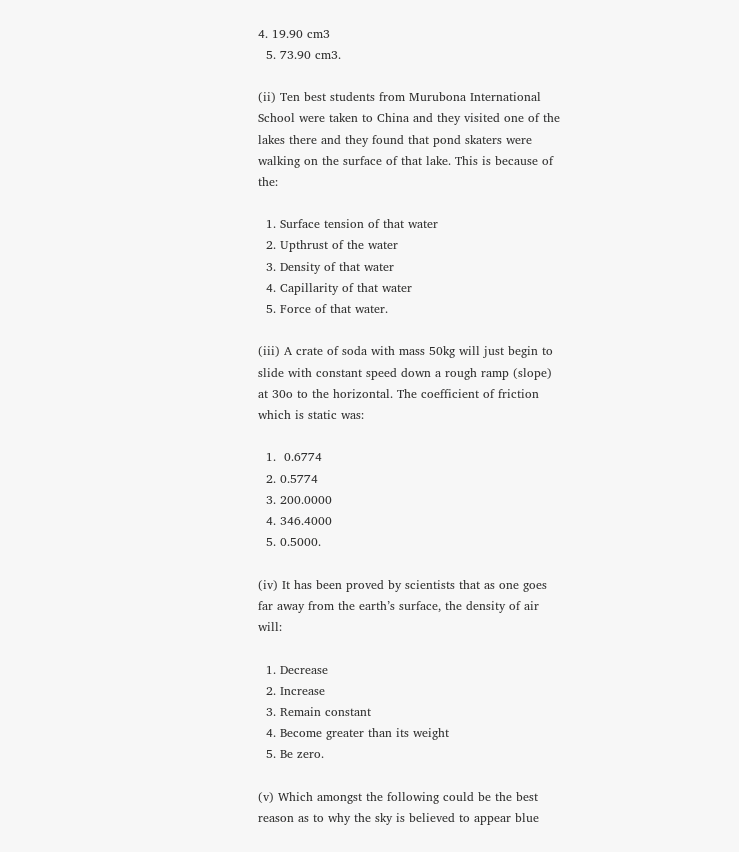4. 19.90 cm3
  5. 73.90 cm3.

(ii) Ten best students from Murubona International School were taken to China and they visited one of the lakes there and they found that pond skaters were walking on the surface of that lake. This is because of the:

  1. Surface tension of that water
  2. Upthrust of the water
  3. Density of that water
  4. Capillarity of that water
  5. Force of that water.

(iii) A crate of soda with mass 50kg will just begin to slide with constant speed down a rough ramp (slope) at 30o to the horizontal. The coefficient of friction which is static was:

  1.  0.6774
  2. 0.5774
  3. 200.0000
  4. 346.4000
  5. 0.5000.

(iv) It has been proved by scientists that as one goes far away from the earth’s surface, the density of air will:

  1. Decrease
  2. Increase
  3. Remain constant
  4. Become greater than its weight
  5. Be zero.

(v) Which amongst the following could be the best reason as to why the sky is believed to appear blue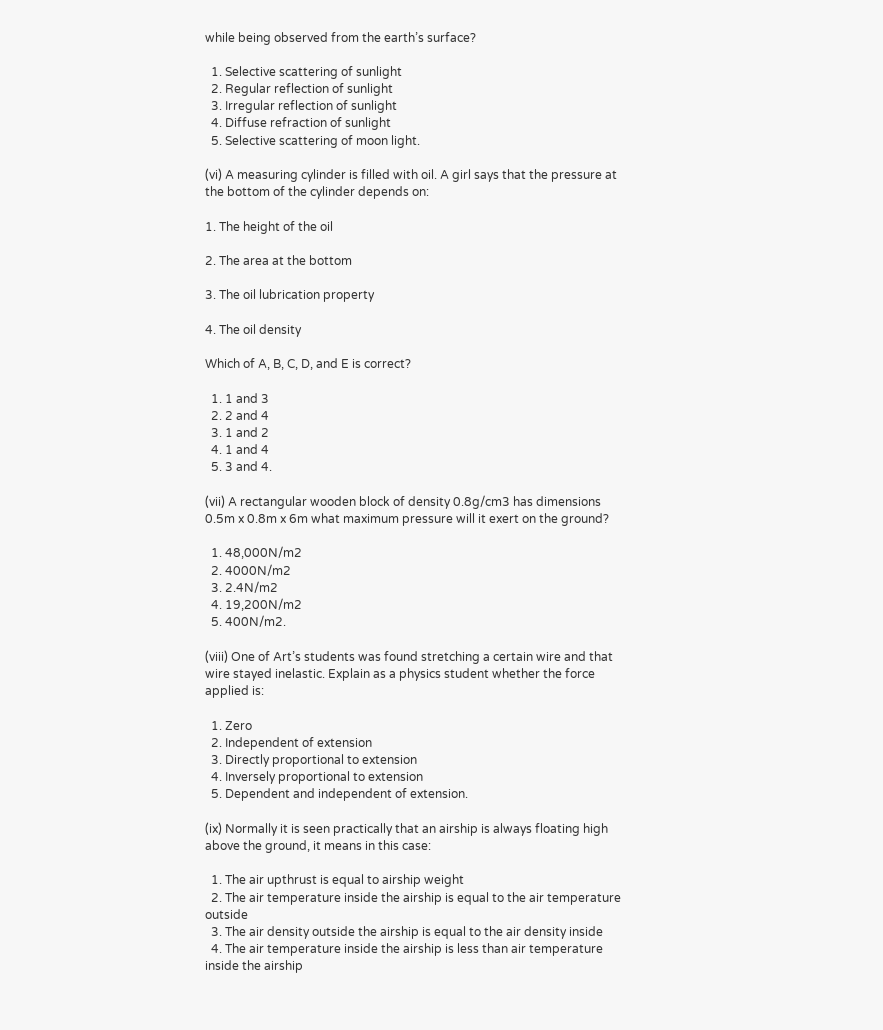while being observed from the earth’s surface?

  1. Selective scattering of sunlight
  2. Regular reflection of sunlight
  3. Irregular reflection of sunlight
  4. Diffuse refraction of sunlight
  5. Selective scattering of moon light.

(vi) A measuring cylinder is filled with oil. A girl says that the pressure at the bottom of the cylinder depends on:

1. The height of the oil

2. The area at the bottom

3. The oil lubrication property

4. The oil density

Which of A, B, C, D, and E is correct?

  1. 1 and 3
  2. 2 and 4
  3. 1 and 2
  4. 1 and 4
  5. 3 and 4.

(vii) A rectangular wooden block of density 0.8g/cm3 has dimensions 0.5m x 0.8m x 6m what maximum pressure will it exert on the ground?

  1. 48,000N/m2
  2. 4000N/m2
  3. 2.4N/m2
  4. 19,200N/m2
  5. 400N/m2.

(viii) One of Art’s students was found stretching a certain wire and that wire stayed inelastic. Explain as a physics student whether the force applied is:

  1. Zero
  2. Independent of extension
  3. Directly proportional to extension
  4. Inversely proportional to extension
  5. Dependent and independent of extension.

(ix) Normally it is seen practically that an airship is always floating high above the ground, it means in this case:

  1. The air upthrust is equal to airship weight
  2. The air temperature inside the airship is equal to the air temperature outside
  3. The air density outside the airship is equal to the air density inside
  4. The air temperature inside the airship is less than air temperature inside the airship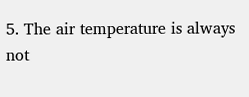5. The air temperature is always not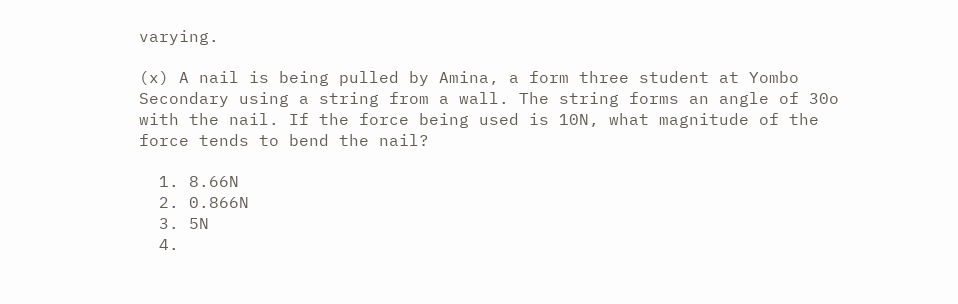varying.

(x) A nail is being pulled by Amina, a form three student at Yombo Secondary using a string from a wall. The string forms an angle of 30o with the nail. If the force being used is 10N, what magnitude of the force tends to bend the nail?

  1. 8.66N
  2. 0.866N
  3. 5N
  4.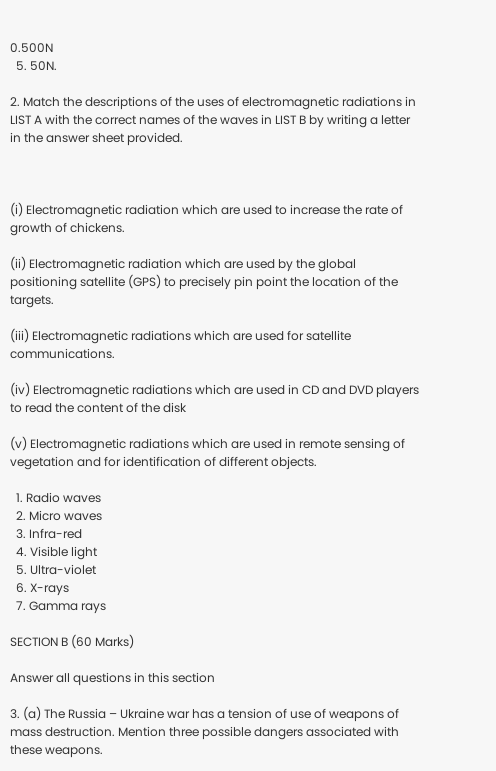0.500N
  5. 50N.

2. Match the descriptions of the uses of electromagnetic radiations in LIST A with the correct names of the waves in LIST B by writing a letter in the answer sheet provided.



(i) Electromagnetic radiation which are used to increase the rate of growth of chickens.

(ii) Electromagnetic radiation which are used by the global positioning satellite (GPS) to precisely pin point the location of the targets.

(iii) Electromagnetic radiations which are used for satellite communications.

(iv) Electromagnetic radiations which are used in CD and DVD players to read the content of the disk

(v) Electromagnetic radiations which are used in remote sensing of vegetation and for identification of different objects.

  1. Radio waves
  2. Micro waves
  3. Infra-red
  4. Visible light
  5. Ultra-violet
  6. X-rays
  7. Gamma rays

SECTION B (60 Marks)

Answer all questions in this section

3. (a) The Russia – Ukraine war has a tension of use of weapons of mass destruction. Mention three possible dangers associated with these weapons.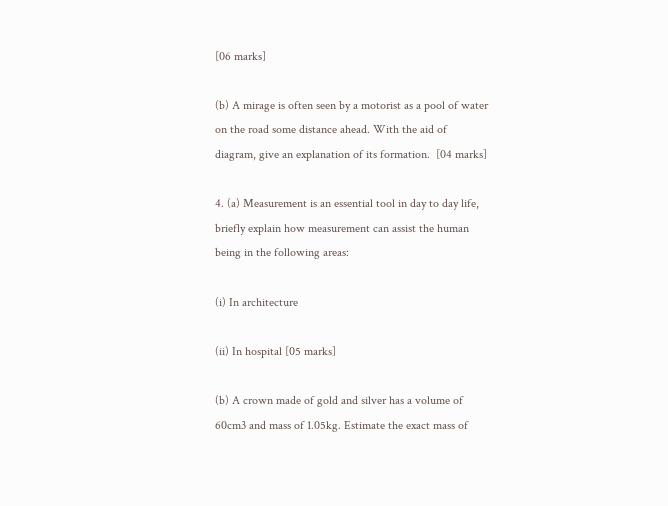[06 marks]

(b) A mirage is often seen by a motorist as a pool of water on the road some distance ahead. With the aid of diagram, give an explanation of its formation.  [04 marks]

4. (a) Measurement is an essential tool in day to day life, briefly explain how measurement can assist the human being in the following areas:

(i) In architecture

(ii) In hospital [05 marks]

(b) A crown made of gold and silver has a volume of 60cm3 and mass of 1.05kg. Estimate the exact mass of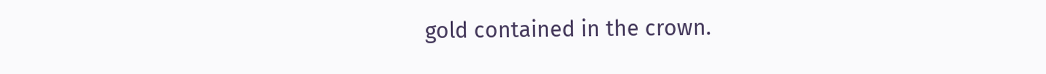gold contained in the crown.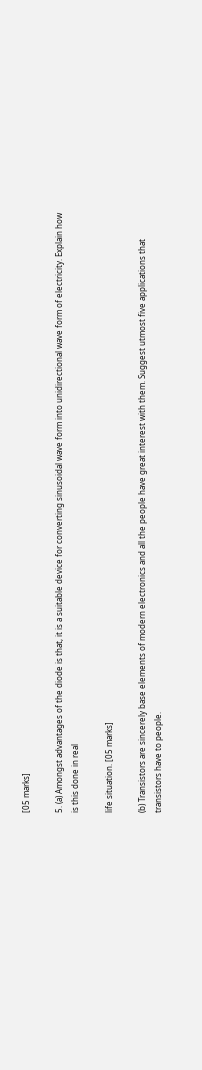[05 marks]

5. (a) Amongst advantages of the diode is that, it is a suitable device for converting sinusoidal wave form into unidirectional wave form of electricity. Explain how is this done in real

life situation. [05 marks]

(b) Transistors are sincerely base elements of modern electronics and all the people have great interest with them. Suggest utmost five applications that transistors have to people.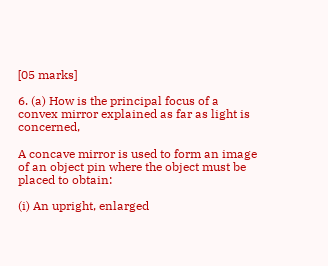[05 marks]

6. (a) How is the principal focus of a convex mirror explained as far as light is concerned,

A concave mirror is used to form an image of an object pin where the object must be placed to obtain:

(i) An upright, enlarged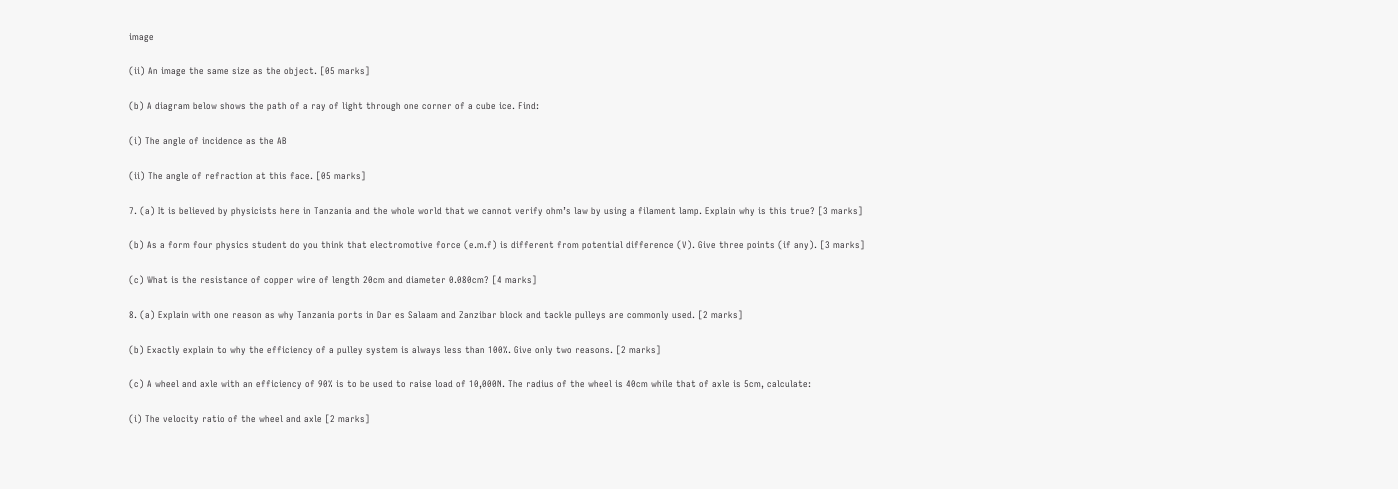image

(ii) An image the same size as the object. [05 marks]

(b) A diagram below shows the path of a ray of light through one corner of a cube ice. Find:

(i) The angle of incidence as the AB

(ii) The angle of refraction at this face. [05 marks]

7. (a) It is believed by physicists here in Tanzania and the whole world that we cannot verify ohm’s law by using a filament lamp. Explain why is this true? [3 marks]

(b) As a form four physics student do you think that electromotive force (e.m.f) is different from potential difference (V). Give three points (if any). [3 marks]

(c) What is the resistance of copper wire of length 20cm and diameter 0.080cm? [4 marks]

8. (a) Explain with one reason as why Tanzania ports in Dar es Salaam and Zanzibar block and tackle pulleys are commonly used. [2 marks]

(b) Exactly explain to why the efficiency of a pulley system is always less than 100%. Give only two reasons. [2 marks]

(c) A wheel and axle with an efficiency of 90% is to be used to raise load of 10,000N. The radius of the wheel is 40cm while that of axle is 5cm, calculate:

(i) The velocity ratio of the wheel and axle [2 marks]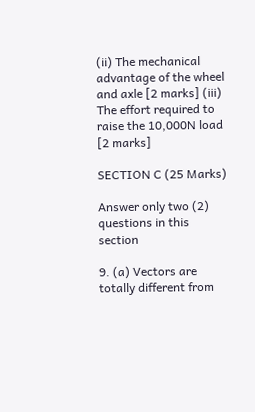(ii) The mechanical advantage of the wheel and axle [2 marks] (iii) The effort required to raise the 10,000N load [2 marks]

SECTION C (25 Marks)

Answer only two (2) questions in this section

9. (a) Vectors are totally different from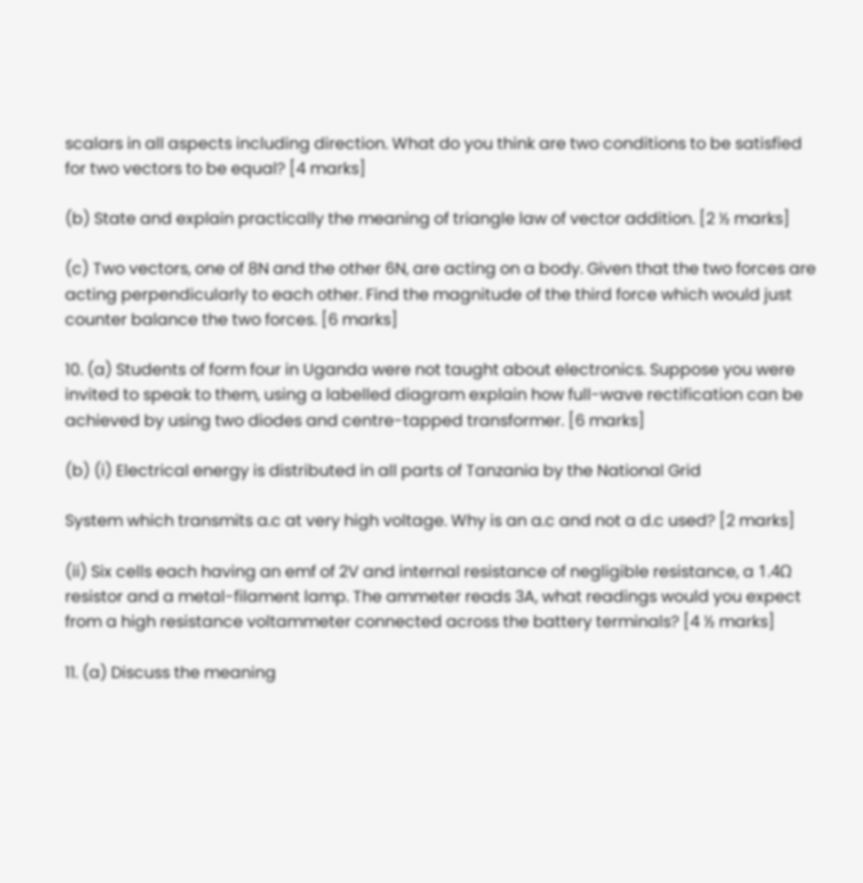scalars in all aspects including direction. What do you think are two conditions to be satisfied for two vectors to be equal? [4 marks]

(b) State and explain practically the meaning of triangle law of vector addition. [2 ½ marks]

(c) Two vectors, one of 8N and the other 6N, are acting on a body. Given that the two forces are acting perpendicularly to each other. Find the magnitude of the third force which would just counter balance the two forces. [6 marks]

10. (a) Students of form four in Uganda were not taught about electronics. Suppose you were invited to speak to them, using a labelled diagram explain how full-wave rectification can be achieved by using two diodes and centre-tapped transformer. [6 marks]

(b) (i) Electrical energy is distributed in all parts of Tanzania by the National Grid

System which transmits a.c at very high voltage. Why is an a.c and not a d.c used? [2 marks]

(ii) Six cells each having an emf of 2V and internal resistance of negligible resistance, a 1.4Ω resistor and a metal-filament lamp. The ammeter reads 3A, what readings would you expect from a high resistance voltammeter connected across the battery terminals? [4 ½ marks]

11. (a) Discuss the meaning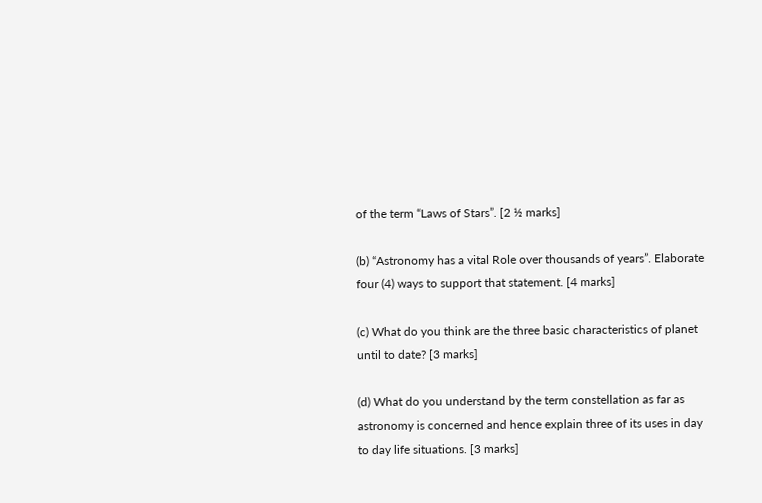of the term “Laws of Stars”. [2 ½ marks]

(b) “Astronomy has a vital Role over thousands of years”. Elaborate four (4) ways to support that statement. [4 marks]

(c) What do you think are the three basic characteristics of planet until to date? [3 marks]

(d) What do you understand by the term constellation as far as astronomy is concerned and hence explain three of its uses in day to day life situations. [3 marks]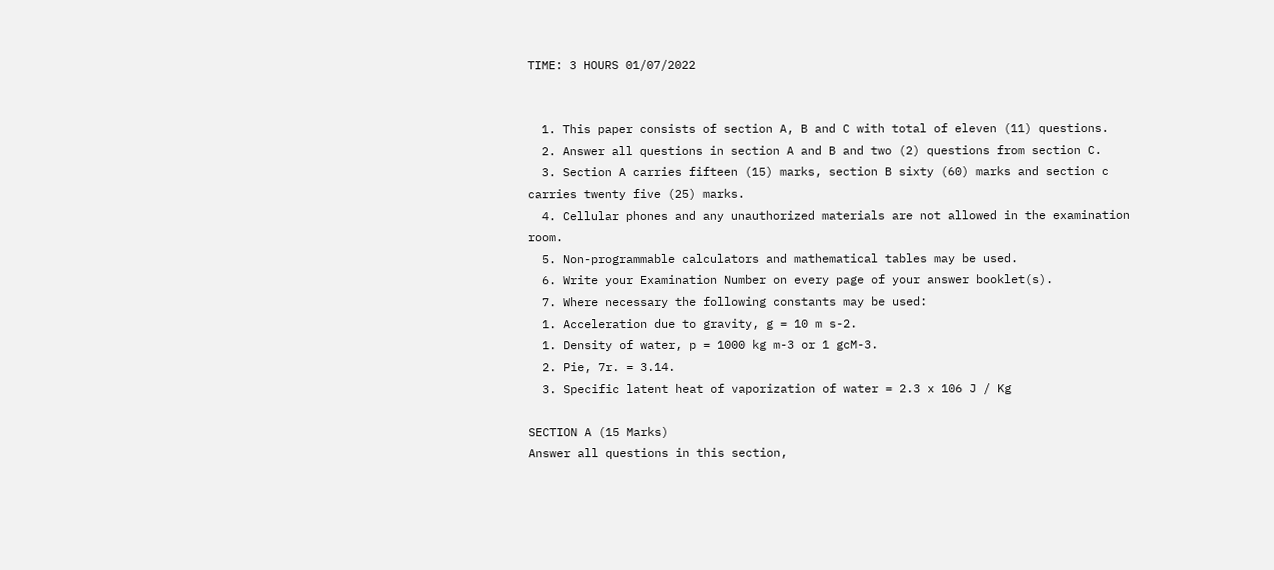TIME: 3 HOURS 01/07/2022


  1. This paper consists of section A, B and C with total of eleven (11) questions.
  2. Answer all questions in section A and B and two (2) questions from section C.
  3. Section A carries fifteen (15) marks, section B sixty (60) marks and section c carries twenty five (25) marks.
  4. Cellular phones and any unauthorized materials are not allowed in the examination room.
  5. Non-programmable calculators and mathematical tables may be used.
  6. Write your Examination Number on every page of your answer booklet(s).
  7. Where necessary the following constants may be used:
  1. Acceleration due to gravity, g = 10 m s-2.
  1. Density of water, p = 1000 kg m-3 or 1 gcM-3.
  2. Pie, 7r. = 3.14.
  3. Specific latent heat of vaporization of water = 2.3 x 106 J / Kg

SECTION A (15 Marks)
Answer all questions in this section,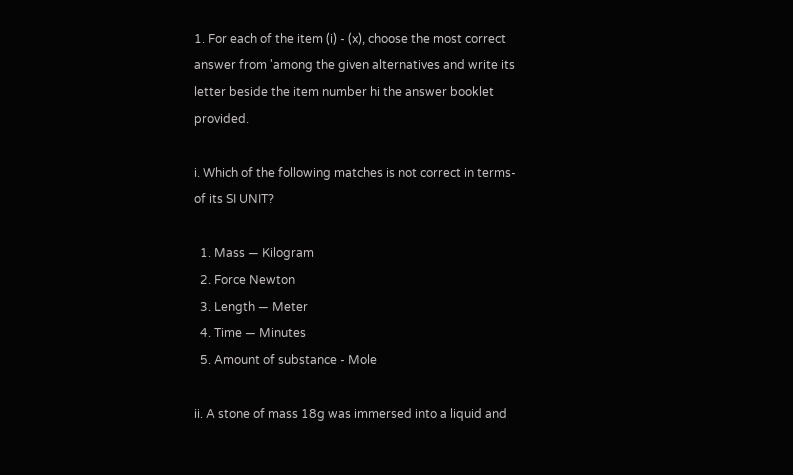1. For each of the item (i) - (x), choose the most correct answer from 'among the given alternatives and write its letter beside the item number hi the answer booklet provided.

i. Which of the following matches is not correct in terms-of its SI UNIT?

  1. Mass — Kilogram
  2. Force Newton
  3. Length — Meter
  4. Time — Minutes
  5. Amount of substance - Mole

ii. A stone of mass 18g was immersed into a liquid and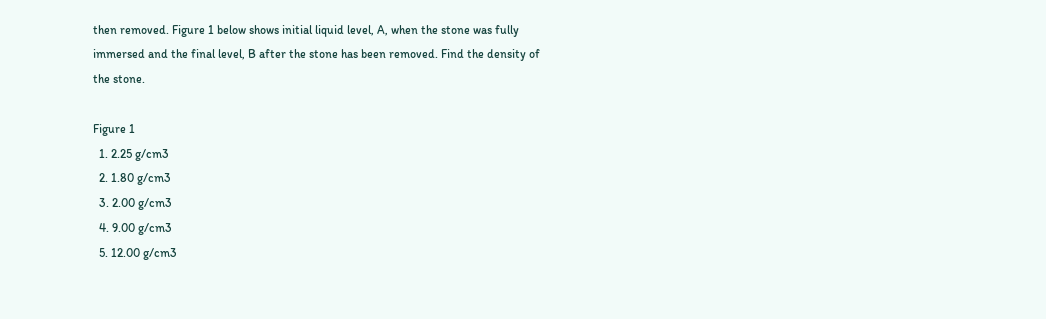then removed. Figure 1 below shows initial liquid level, A, when the stone was fully immersed and the final level, B after the stone has been removed. Find the density of the stone.

Figure 1
  1. 2.25 g/cm3
  2. 1.80 g/cm3
  3. 2.00 g/cm3
  4. 9.00 g/cm3
  5. 12.00 g/cm3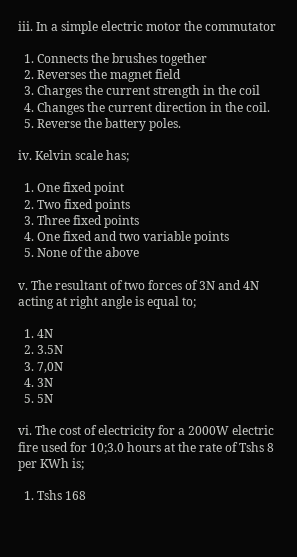iii. In a simple electric motor the commutator

  1. Connects the brushes together
  2. Reverses the magnet field
  3. Charges the current strength in the coil
  4. Changes the current direction in the coil.
  5. Reverse the battery poles.

iv. Kelvin scale has;

  1. One fixed point
  2. Two fixed points
  3. Three fixed points
  4. One fixed and two variable points
  5. None of the above

v. The resultant of two forces of 3N and 4N acting at right angle is equal to;

  1. 4N
  2. 3.5N
  3. 7,0N
  4. 3N
  5. 5N

vi. The cost of electricity for a 2000W electric fire used for 10;3.0 hours at the rate of Tshs 8 per KWh is;

  1. Tshs 168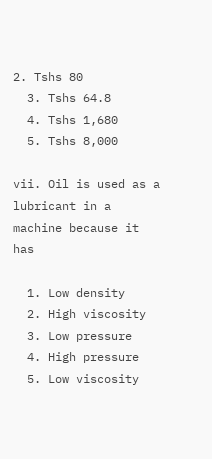2. Tshs 80
  3. Tshs 64.8
  4. Tshs 1,680
  5. Tshs 8,000

vii. Oil is used as a lubricant in a machine because it has

  1. Low density
  2. High viscosity
  3. Low pressure
  4. High pressure
  5. Low viscosity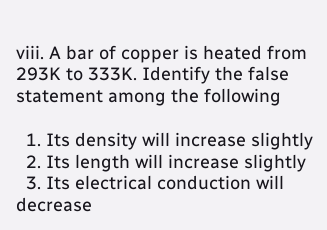viii. A bar of copper is heated from 293K to 333K. Identify the false statement among the following

  1. Its density will increase slightly
  2. Its length will increase slightly
  3. Its electrical conduction will decrease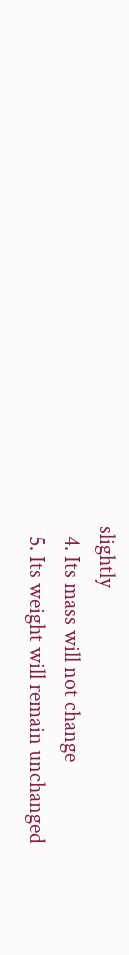slightly
  4. Its mass will not change
  5. Its weight will remain unchanged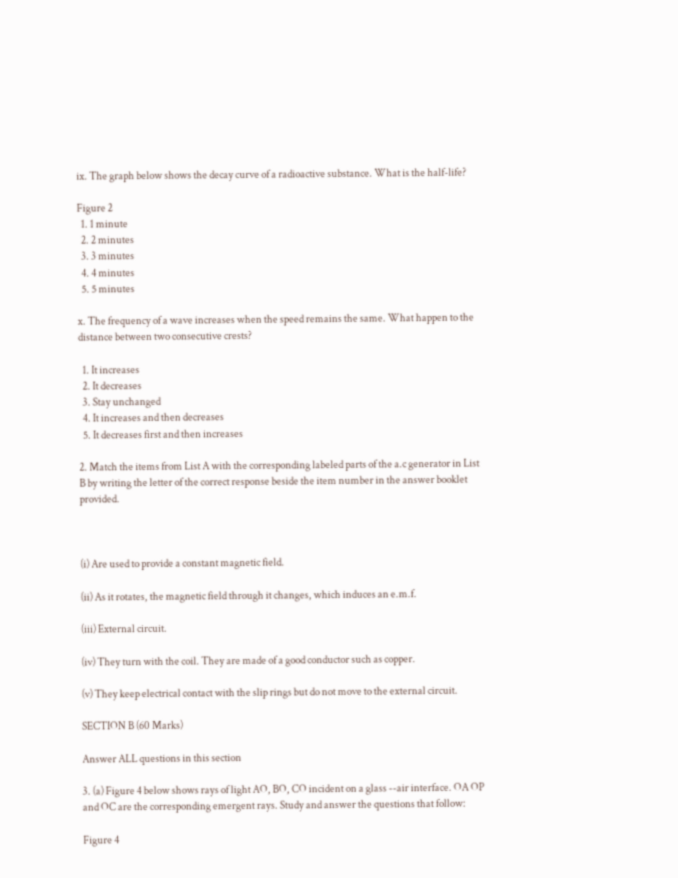ix. The graph below shows the decay curve of a radioactive substance. What is the half-life?

Figure 2
  1. 1 minute
  2. 2 minutes
  3. 3 minutes
  4. 4 minutes
  5. 5 minutes

x. The frequency of a wave increases when the speed remains the same. What happen to the distance between two consecutive crests?

  1. It increases
  2. It decreases
  3. Stay unchanged
  4. It increases and then decreases
  5. It decreases first and then increases

2. Match the items from List A with the corresponding labeled parts of the a.c generator in List B by writing the letter of the correct response beside the item number in the answer booklet provided.



(i) Are used to provide a constant magnetic field.

(ii) As it rotates, the magnetic field through it changes, which induces an e.m.f.

(iii) External circuit.

(iv) They turn with the coil. They are made of a good conductor such as copper.

(v) They keep electrical contact with the slip rings but do not move to the external circuit.

SECTION B (60 Marks)

Answer ALL questions in this section

3. (a) Figure 4 below shows rays of light AO, BO, CO incident on a glass --air interface. OA OP and OC are the corresponding emergent rays. Study and answer the questions that follow:

Figure 4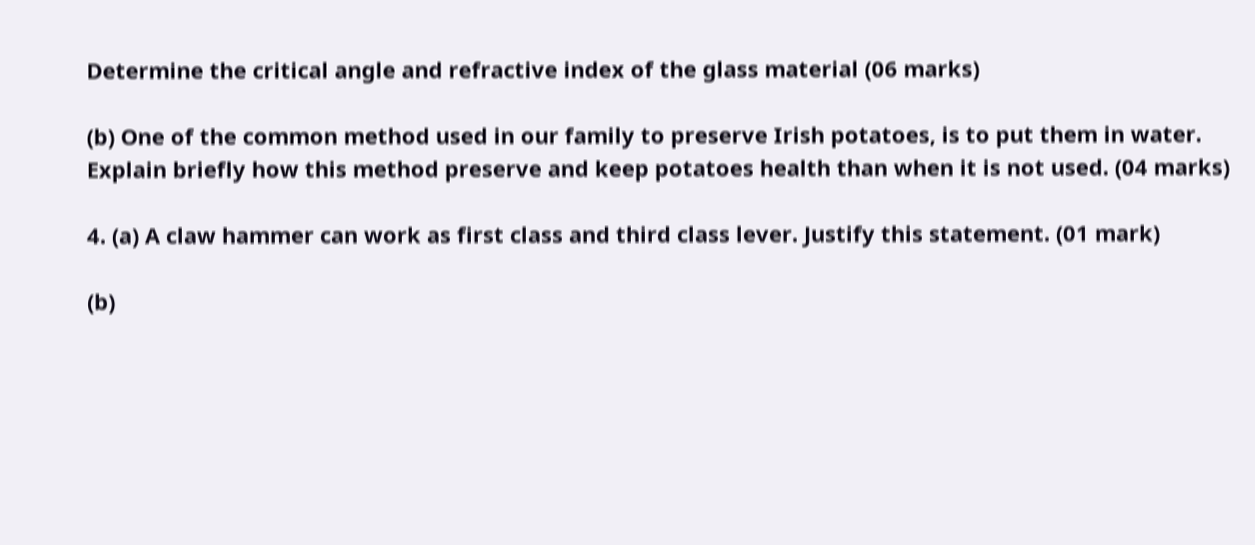Determine the critical angle and refractive index of the glass material (06 marks)

(b) One of the common method used in our family to preserve Irish potatoes, is to put them in water.
Explain briefly how this method preserve and keep potatoes health than when it is not used. (04 marks)

4. (a) A claw hammer can work as first class and third class lever. Justify this statement. (01 mark)

(b)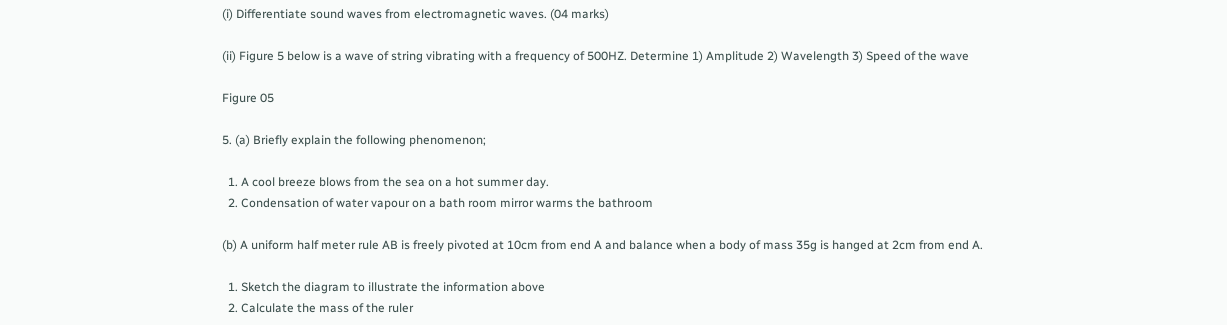(i) Differentiate sound waves from electromagnetic waves. (04 marks)

(ii) Figure 5 below is a wave of string vibrating with a frequency of 500HZ. Determine 1) Amplitude 2) Wavelength 3) Speed of the wave

Figure 05

5. (a) Briefly explain the following phenomenon;

  1. A cool breeze blows from the sea on a hot summer day.
  2. Condensation of water vapour on a bath room mirror warms the bathroom

(b) A uniform half meter rule AB is freely pivoted at 10cm from end A and balance when a body of mass 35g is hanged at 2cm from end A.

  1. Sketch the diagram to illustrate the information above
  2. Calculate the mass of the ruler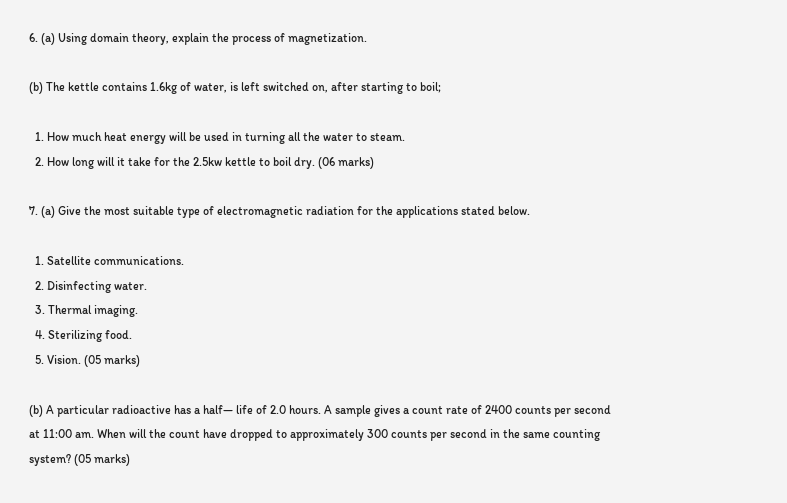6. (a) Using domain theory, explain the process of magnetization.

(b) The kettle contains 1.6kg of water, is left switched on, after starting to boil;

  1. How much heat energy will be used in turning all the water to steam.
  2. How long will it take for the 2.5kw kettle to boil dry. (06 marks)

7. (a) Give the most suitable type of electromagnetic radiation for the applications stated below.

  1. Satellite communications.
  2. Disinfecting water.
  3. Thermal imaging.
  4. Sterilizing food.
  5. Vision. (05 marks)

(b) A particular radioactive has a half— life of 2.0 hours. A sample gives a count rate of 2400 counts per second at 11:00 am. When will the count have dropped to approximately 300 counts per second in the same counting system? (05 marks)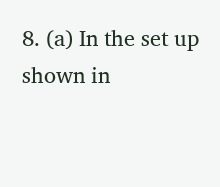8. (a) In the set up shown in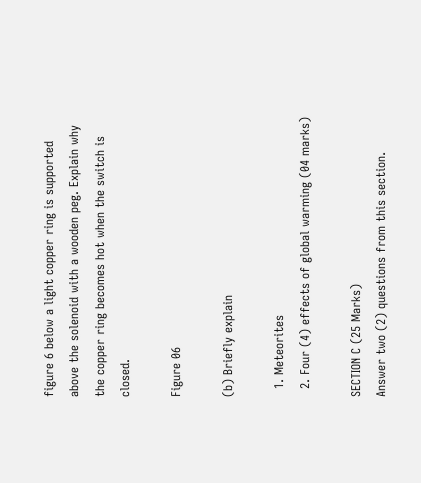figure 6 below a light copper ring is supported above the solenoid with a wooden peg. Explain why the copper ring becomes hot when the switch is closed.

Figure 06

(b) Briefly explain

  1. Meteorites
  2. Four (4) effects of global warming (04 marks)

SECTION C (25 Marks)
Answer two (2) questions from this section.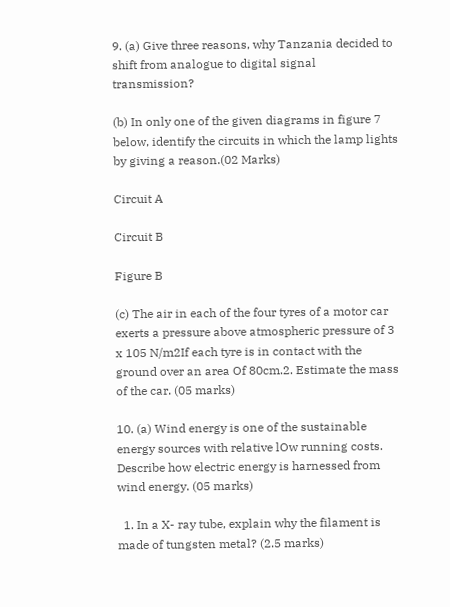9. (a) Give three reasons, why Tanzania decided to shift from analogue to digital signal transmission?

(b) In only one of the given diagrams in figure 7 below, identify the circuits in which the lamp lights by giving a reason.(02 Marks)

Circuit A

Circuit B

Figure B

(c) The air in each of the four tyres of a motor car exerts a pressure above atmospheric pressure of 3 x 105 N/m2If each tyre is in contact with the ground over an area Of 80cm.2. Estimate the mass of the car. (05 marks)

10. (a) Wind energy is one of the sustainable energy sources with relative lOw running costs. Describe how electric energy is harnessed from wind energy. (05 marks)

  1. In a X- ray tube, explain why the filament is made of tungsten metal? (2.5 marks)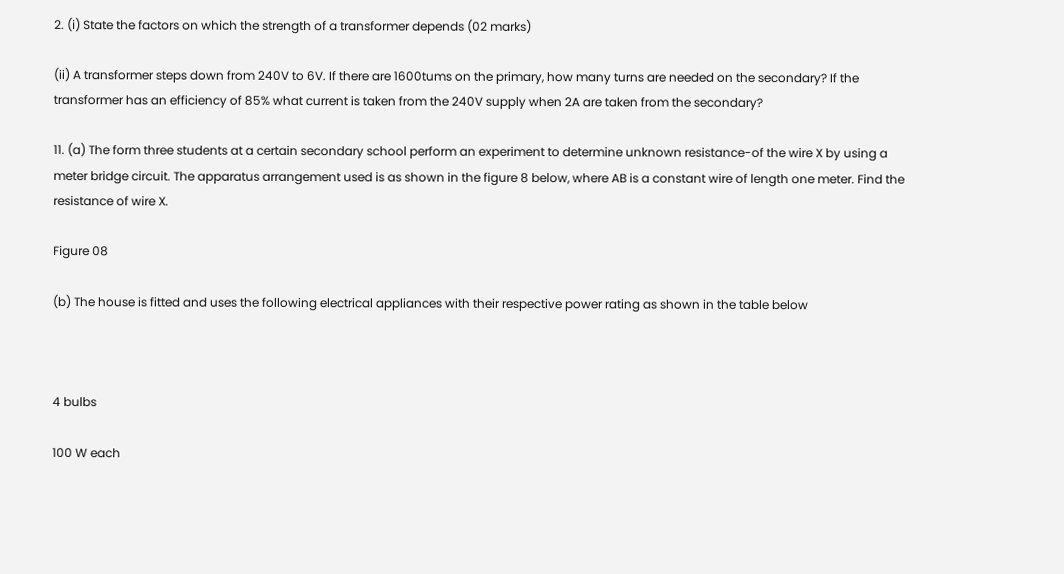2. (i) State the factors on which the strength of a transformer depends (02 marks)

(ii) A transformer steps down from 240V to 6V. If there are 1600tums on the primary, how many turns are needed on the secondary? If the transformer has an efficiency of 85% what current is taken from the 240V supply when 2A are taken from the secondary?

11. (a) The form three students at a certain secondary school perform an experiment to determine unknown resistance-of the wire X by using a meter bridge circuit. The apparatus arrangement used is as shown in the figure 8 below, where AB is a constant wire of length one meter. Find the resistance of wire X.

Figure 08

(b) The house is fitted and uses the following electrical appliances with their respective power rating as shown in the table below



4 bulbs

100 W each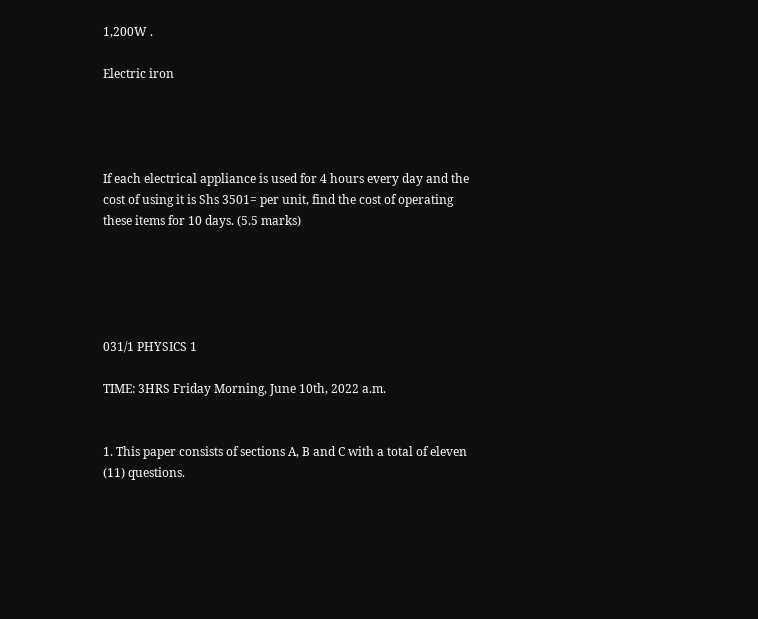1,200W .

Electric iron




If each electrical appliance is used for 4 hours every day and the cost of using it is Shs 3501= per unit, find the cost of operating these items for 10 days. (5.5 marks)





031/1 PHYSICS 1

TIME: 3HRS Friday Morning, June 10th, 2022 a.m.


1. This paper consists of sections A, B and C with a total of eleven (11) questions.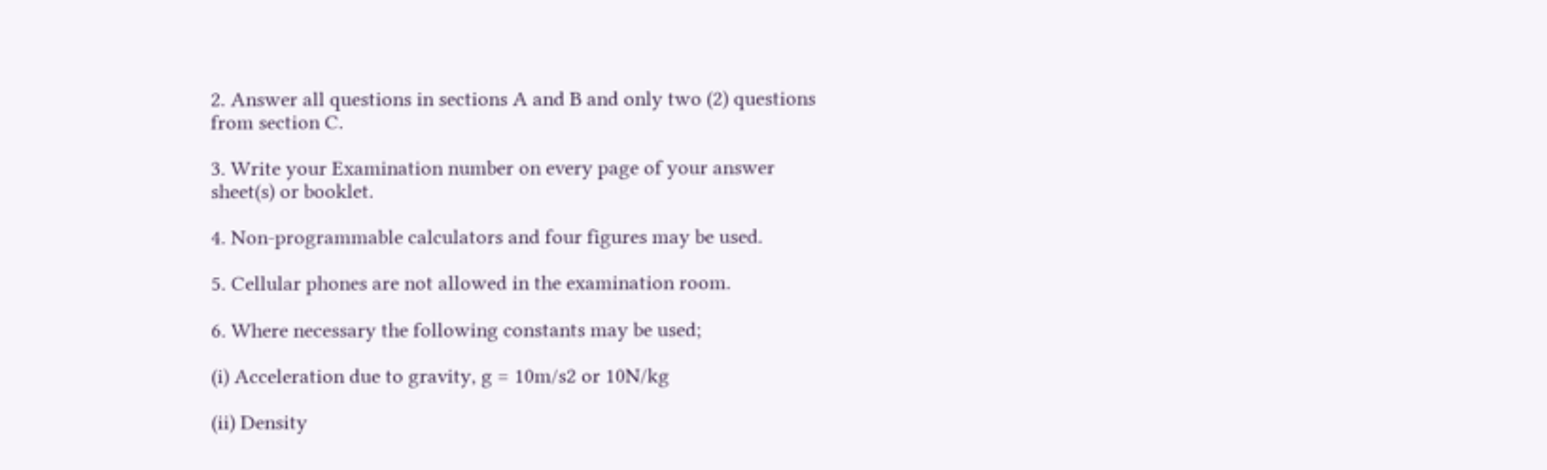2. Answer all questions in sections A and B and only two (2) questions from section C.

3. Write your Examination number on every page of your answer sheet(s) or booklet.

4. Non-programmable calculators and four figures may be used.

5. Cellular phones are not allowed in the examination room.

6. Where necessary the following constants may be used;

(i) Acceleration due to gravity, g = 10m/s2 or 10N/kg

(ii) Density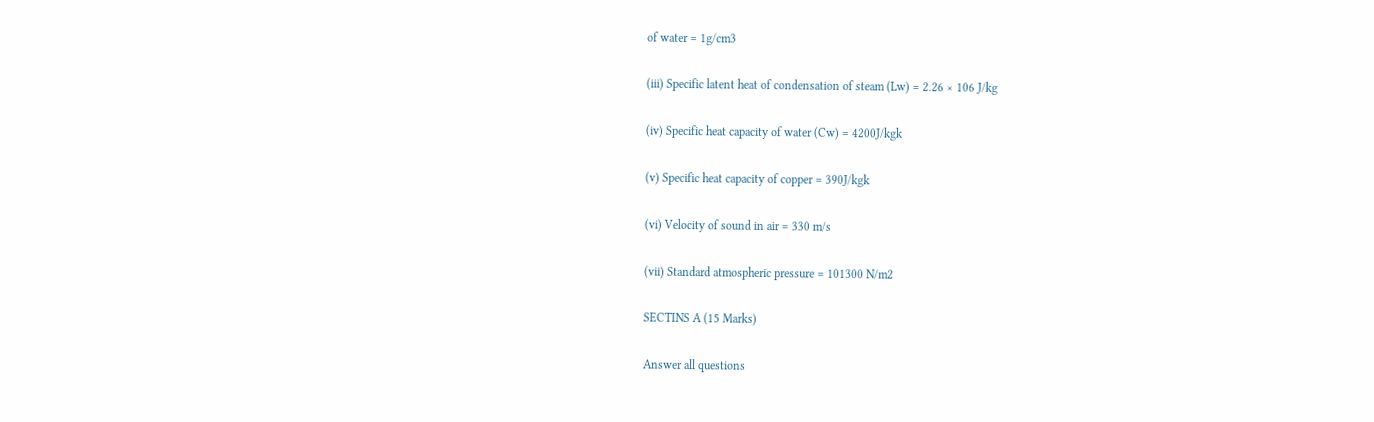of water = 1g/cm3

(iii) Specific latent heat of condensation of steam (Lw) = 2.26 × 106 J/kg

(iv) Specific heat capacity of water (Cw) = 4200J/kgk

(v) Specific heat capacity of copper = 390J/kgk

(vi) Velocity of sound in air = 330 m/s

(vii) Standard atmospheric pressure = 101300 N/m2

SECTINS A (15 Marks)

Answer all questions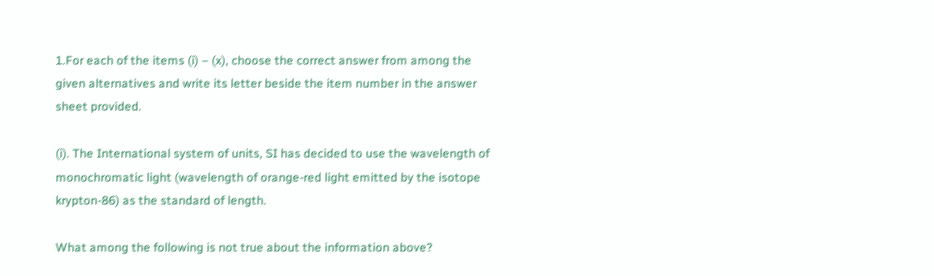1.For each of the items (i) – (x), choose the correct answer from among the given alternatives and write its letter beside the item number in the answer sheet provided.

(i). The International system of units, SI has decided to use the wavelength of monochromatic light (wavelength of orange-red light emitted by the isotope krypton-86) as the standard of length.

What among the following is not true about the information above?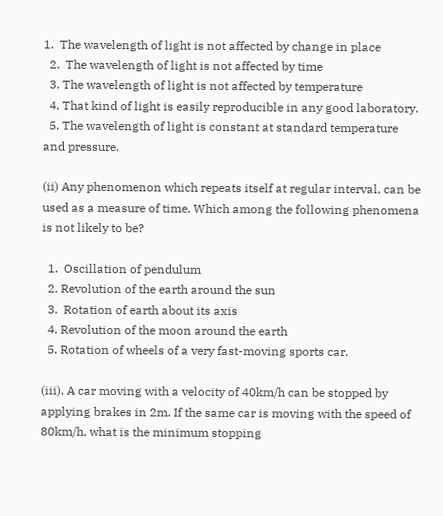1.  The wavelength of light is not affected by change in place
  2.  The wavelength of light is not affected by time
  3. The wavelength of light is not affected by temperature
  4. That kind of light is easily reproducible in any good laboratory.
  5. The wavelength of light is constant at standard temperature and pressure.

(ii) Any phenomenon which repeats itself at regular interval, can be used as a measure of time. Which among the following phenomena is not likely to be?

  1.  Oscillation of pendulum
  2. Revolution of the earth around the sun
  3.  Rotation of earth about its axis
  4. Revolution of the moon around the earth
  5. Rotation of wheels of a very fast-moving sports car.

(iii). A car moving with a velocity of 40km/h can be stopped by applying brakes in 2m. If the same car is moving with the speed of 80km/h, what is the minimum stopping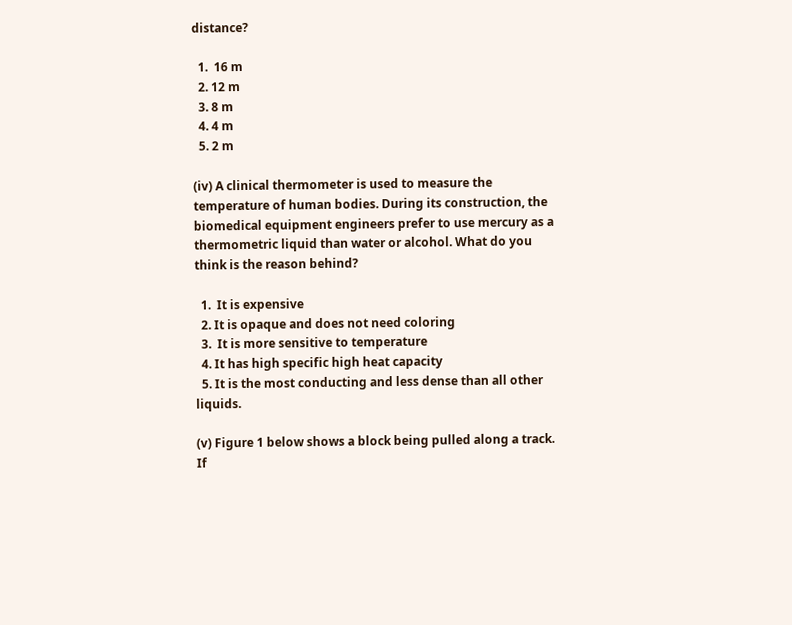distance?

  1.  16 m
  2. 12 m
  3. 8 m
  4. 4 m
  5. 2 m

(iv) A clinical thermometer is used to measure the temperature of human bodies. During its construction, the biomedical equipment engineers prefer to use mercury as a thermometric liquid than water or alcohol. What do you think is the reason behind?

  1.  It is expensive
  2. It is opaque and does not need coloring
  3.  It is more sensitive to temperature
  4. It has high specific high heat capacity
  5. It is the most conducting and less dense than all other liquids.

(v) Figure 1 below shows a block being pulled along a track. If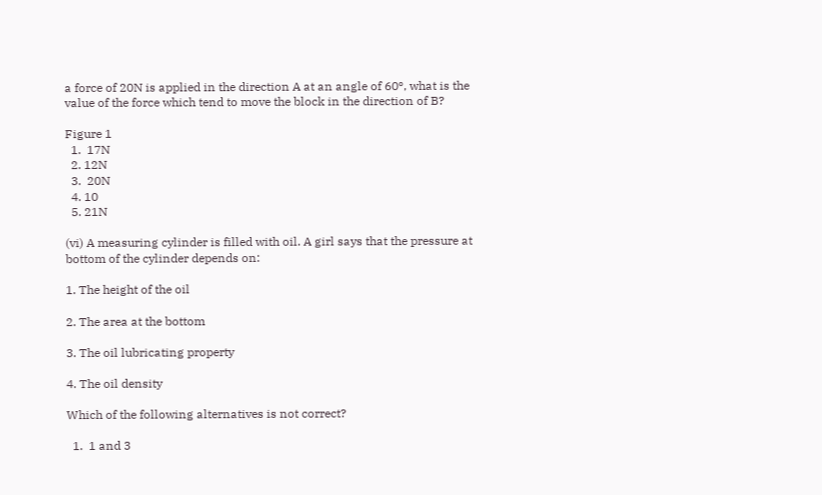a force of 20N is applied in the direction A at an angle of 60º, what is the value of the force which tend to move the block in the direction of B?

Figure 1
  1.  17N
  2. 12N
  3.  20N
  4. 10
  5. 21N

(vi) A measuring cylinder is filled with oil. A girl says that the pressure at bottom of the cylinder depends on:

1. The height of the oil

2. The area at the bottom

3. The oil lubricating property

4. The oil density

Which of the following alternatives is not correct?

  1.  1 and 3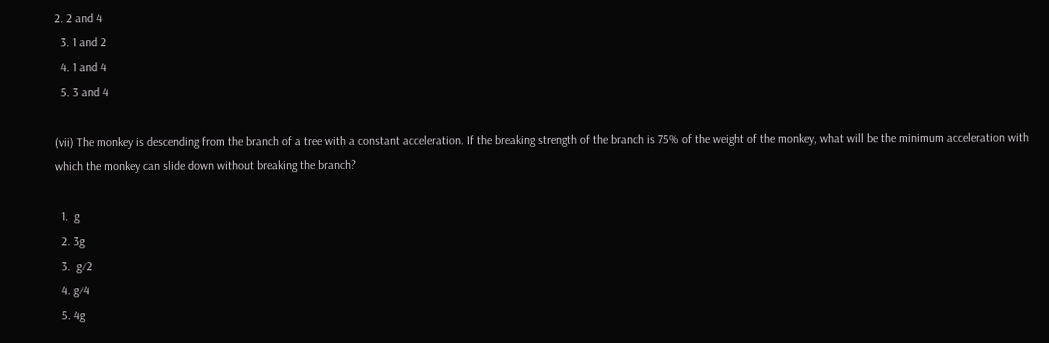2. 2 and 4
  3. 1 and 2
  4. 1 and 4
  5. 3 and 4

(vii) The monkey is descending from the branch of a tree with a constant acceleration. If the breaking strength of the branch is 75% of the weight of the monkey, what will be the minimum acceleration with which the monkey can slide down without breaking the branch?

  1.  g
  2. 3g
  3.  g⁄2
  4. g⁄4
  5. 4g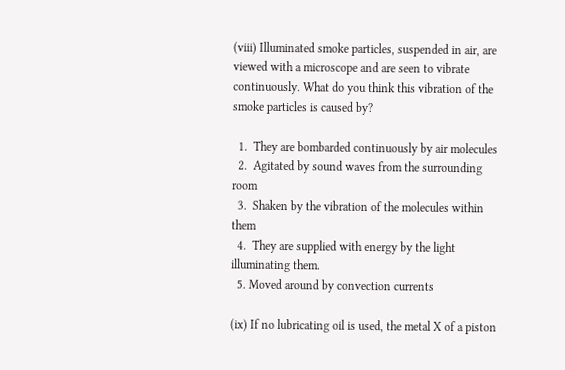(viii) Illuminated smoke particles, suspended in air, are viewed with a microscope and are seen to vibrate continuously. What do you think this vibration of the smoke particles is caused by?

  1.  They are bombarded continuously by air molecules
  2.  Agitated by sound waves from the surrounding room
  3.  Shaken by the vibration of the molecules within them
  4.  They are supplied with energy by the light illuminating them.
  5. Moved around by convection currents

(ix) If no lubricating oil is used, the metal X of a piston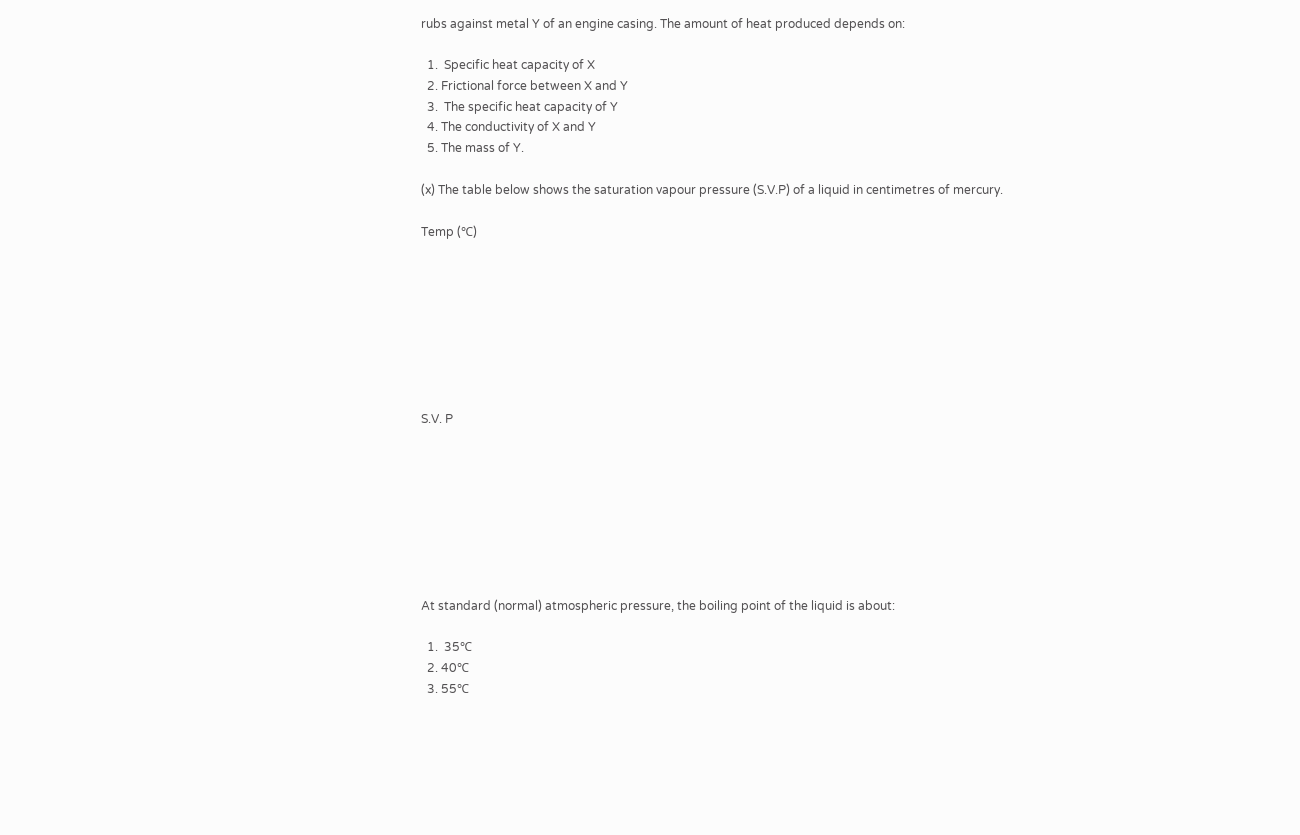rubs against metal Y of an engine casing. The amount of heat produced depends on:

  1.  Specific heat capacity of X
  2. Frictional force between X and Y
  3.  The specific heat capacity of Y
  4. The conductivity of X and Y
  5. The mass of Y.

(x) The table below shows the saturation vapour pressure (S.V.P) of a liquid in centimetres of mercury.

Temp (℃)








S.V. P








At standard (normal) atmospheric pressure, the boiling point of the liquid is about:

  1.  35℃
  2. 40℃
  3. 55℃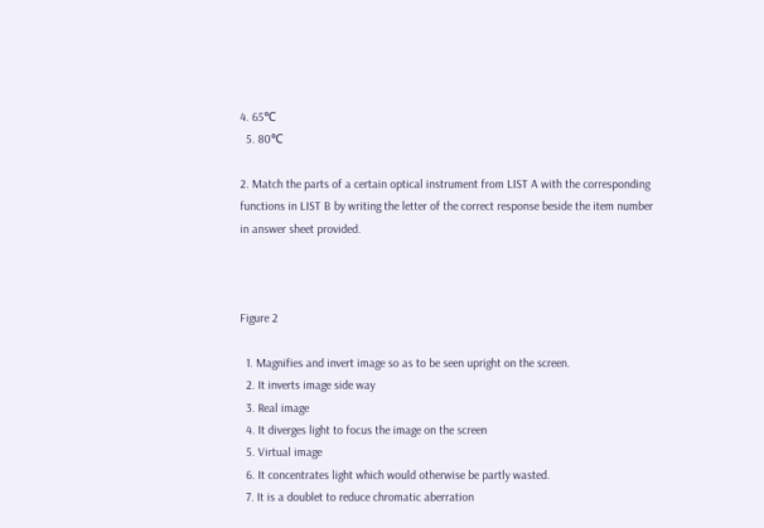4. 65℃
  5. 80℃

2. Match the parts of a certain optical instrument from LIST A with the corresponding functions in LIST B by writing the letter of the correct response beside the item number in answer sheet provided.



Figure 2

  1. Magnifies and invert image so as to be seen upright on the screen.
  2. It inverts image side way
  3. Real image
  4. It diverges light to focus the image on the screen
  5. Virtual image
  6. It concentrates light which would otherwise be partly wasted.
  7. It is a doublet to reduce chromatic aberration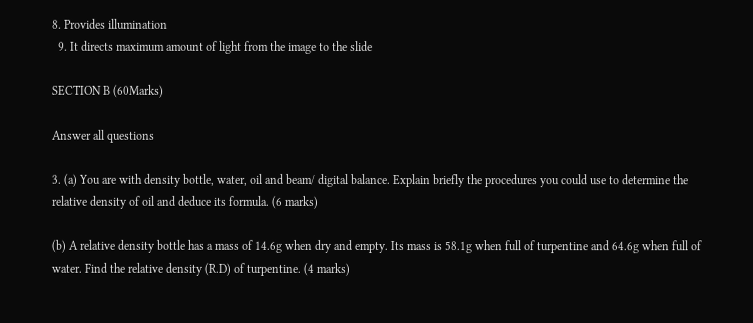8. Provides illumination
  9. It directs maximum amount of light from the image to the slide

SECTION B (60Marks)

Answer all questions

3. (a) You are with density bottle, water, oil and beam/ digital balance. Explain briefly the procedures you could use to determine the relative density of oil and deduce its formula. (6 marks)

(b) A relative density bottle has a mass of 14.6g when dry and empty. Its mass is 58.1g when full of turpentine and 64.6g when full of water. Find the relative density (R.D) of turpentine. (4 marks)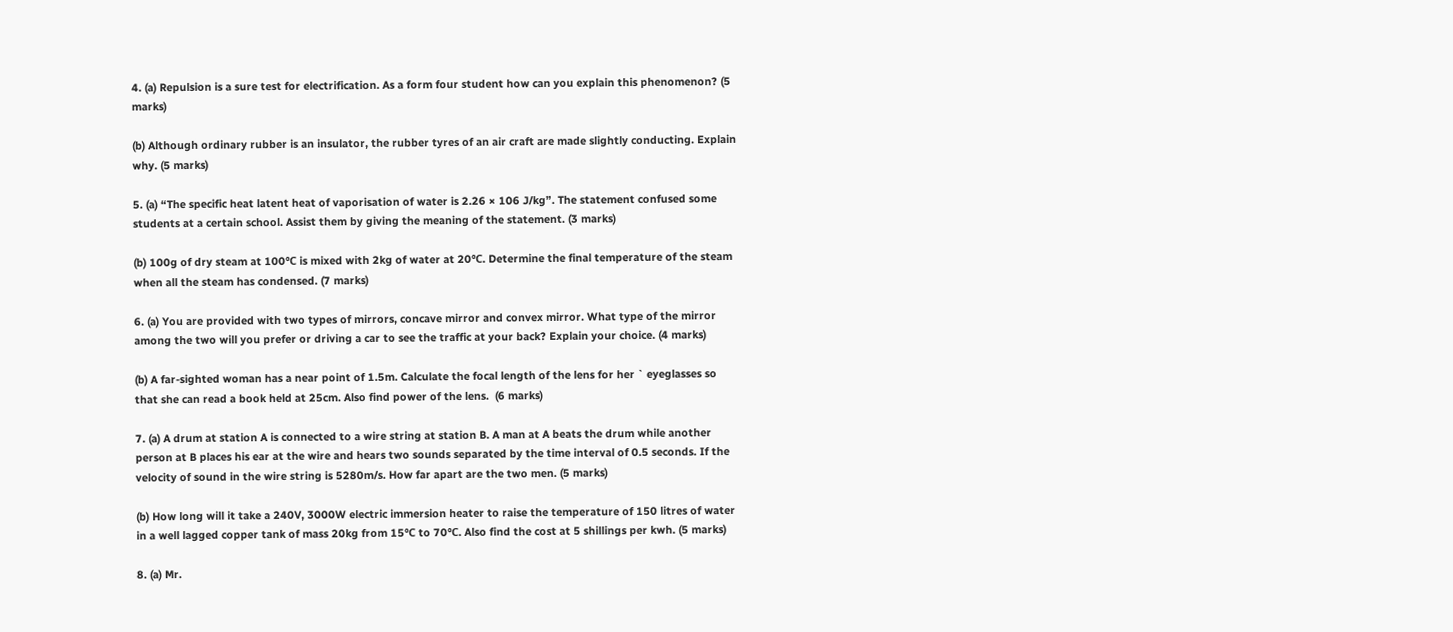4. (a) Repulsion is a sure test for electrification. As a form four student how can you explain this phenomenon? (5 marks)

(b) Although ordinary rubber is an insulator, the rubber tyres of an air craft are made slightly conducting. Explain why. (5 marks)

5. (a) “The specific heat latent heat of vaporisation of water is 2.26 × 106 J/kg”. The statement confused some students at a certain school. Assist them by giving the meaning of the statement. (3 marks)

(b) 100g of dry steam at 100℃ is mixed with 2kg of water at 20℃. Determine the final temperature of the steam when all the steam has condensed. (7 marks)

6. (a) You are provided with two types of mirrors, concave mirror and convex mirror. What type of the mirror among the two will you prefer or driving a car to see the traffic at your back? Explain your choice. (4 marks)

(b) A far-sighted woman has a near point of 1.5m. Calculate the focal length of the lens for her ` eyeglasses so that she can read a book held at 25cm. Also find power of the lens.  (6 marks)

7. (a) A drum at station A is connected to a wire string at station B. A man at A beats the drum while another person at B places his ear at the wire and hears two sounds separated by the time interval of 0.5 seconds. If the velocity of sound in the wire string is 5280m/s. How far apart are the two men. (5 marks)

(b) How long will it take a 240V, 3000W electric immersion heater to raise the temperature of 150 litres of water in a well lagged copper tank of mass 20kg from 15℃ to 70℃. Also find the cost at 5 shillings per kwh. (5 marks)

8. (a) Mr.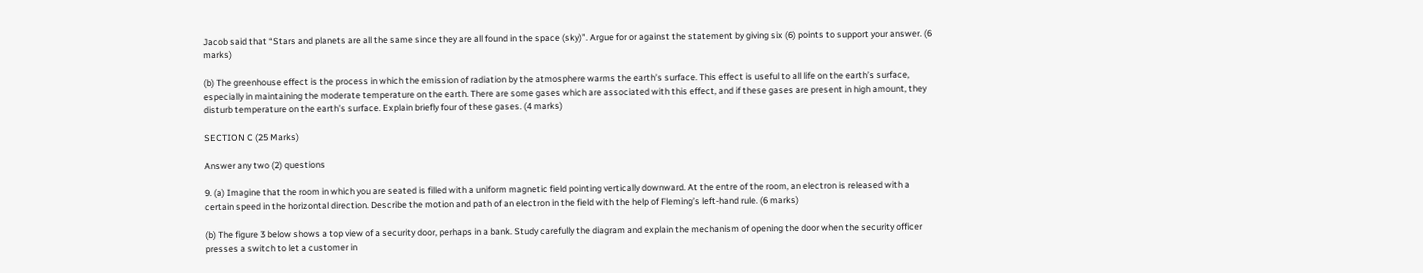Jacob said that “Stars and planets are all the same since they are all found in the space (sky)”. Argue for or against the statement by giving six (6) points to support your answer. (6 marks)

(b) The greenhouse effect is the process in which the emission of radiation by the atmosphere warms the earth’s surface. This effect is useful to all life on the earth’s surface, especially in maintaining the moderate temperature on the earth. There are some gases which are associated with this effect, and if these gases are present in high amount, they disturb temperature on the earth’s surface. Explain briefly four of these gases. (4 marks)

SECTION C (25 Marks)

Answer any two (2) questions

9. (a) Imagine that the room in which you are seated is filled with a uniform magnetic field pointing vertically downward. At the entre of the room, an electron is released with a certain speed in the horizontal direction. Describe the motion and path of an electron in the field with the help of Fleming’s left-hand rule. (6 marks)

(b) The figure 3 below shows a top view of a security door, perhaps in a bank. Study carefully the diagram and explain the mechanism of opening the door when the security officer presses a switch to let a customer in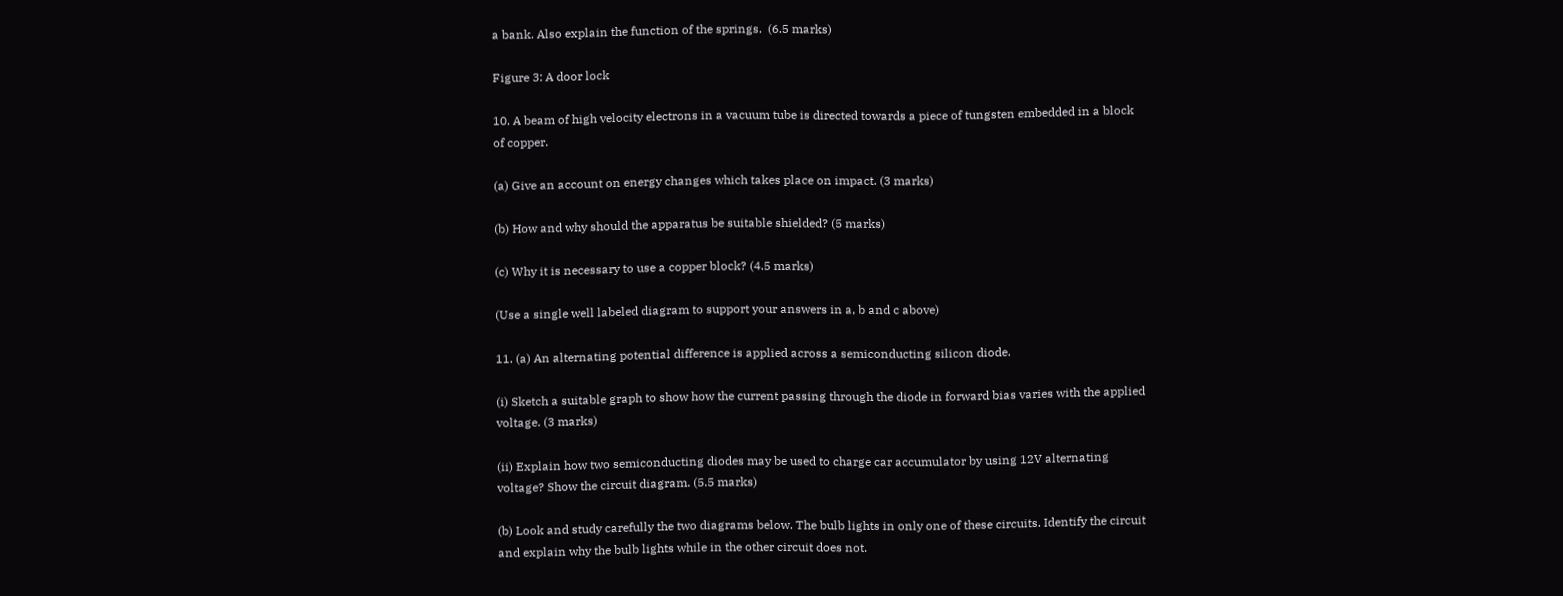a bank. Also explain the function of the springs.  (6.5 marks)

Figure 3: A door lock

10. A beam of high velocity electrons in a vacuum tube is directed towards a piece of tungsten embedded in a block of copper.

(a) Give an account on energy changes which takes place on impact. (3 marks)

(b) How and why should the apparatus be suitable shielded? (5 marks)

(c) Why it is necessary to use a copper block? (4.5 marks)

(Use a single well labeled diagram to support your answers in a, b and c above)

11. (a) An alternating potential difference is applied across a semiconducting silicon diode.

(i) Sketch a suitable graph to show how the current passing through the diode in forward bias varies with the applied voltage. (3 marks)

(ii) Explain how two semiconducting diodes may be used to charge car accumulator by using 12V alternating voltage? Show the circuit diagram. (5.5 marks)

(b) Look and study carefully the two diagrams below. The bulb lights in only one of these circuits. Identify the circuit and explain why the bulb lights while in the other circuit does not.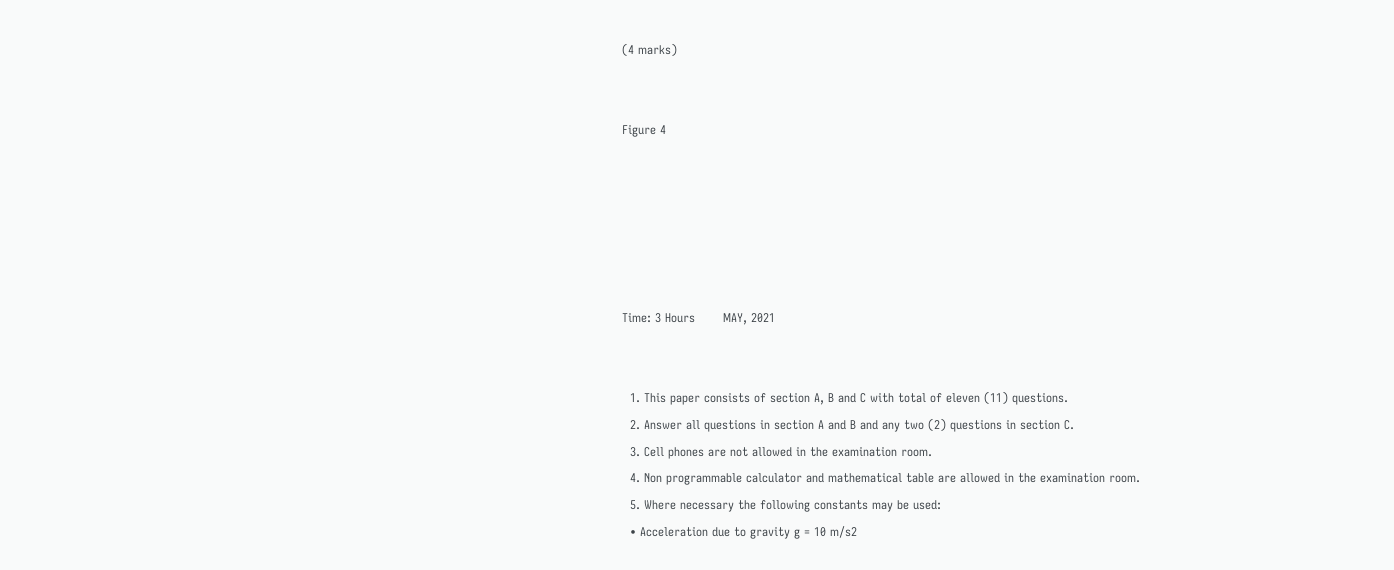(4 marks)


Figure 4






Time: 3 Hours       MAY, 2021


  1. This paper consists of section A, B and C with total of eleven (11) questions.
  2. Answer all questions in section A and B and any two (2) questions in section C.
  3. Cell phones are not allowed in the examination room.
  4. Non programmable calculator and mathematical table are allowed in the examination room.
  5. Where necessary the following constants may be used:
  • Acceleration due to gravity g = 10 m/s2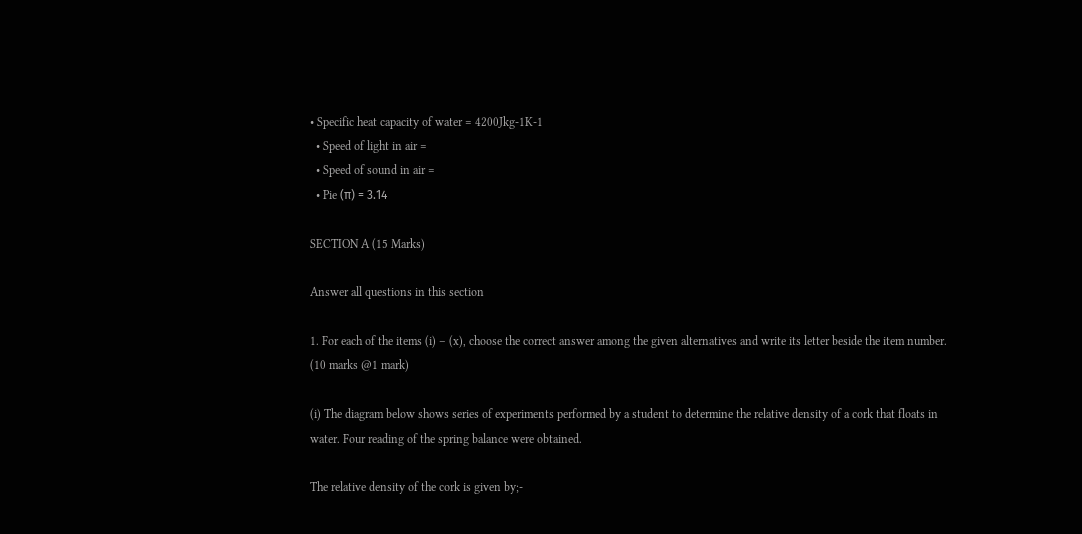• Specific heat capacity of water = 4200Jkg-1K-1
  • Speed of light in air =
  • Speed of sound in air =
  • Pie (π) = 3.14

SECTION A (15 Marks)

Answer all questions in this section

1. For each of the items (i) – (x), choose the correct answer among the given alternatives and write its letter beside the item number. (10 marks @1 mark)

(i) The diagram below shows series of experiments performed by a student to determine the relative density of a cork that floats in water. Four reading of the spring balance were obtained.

The relative density of the cork is given by;-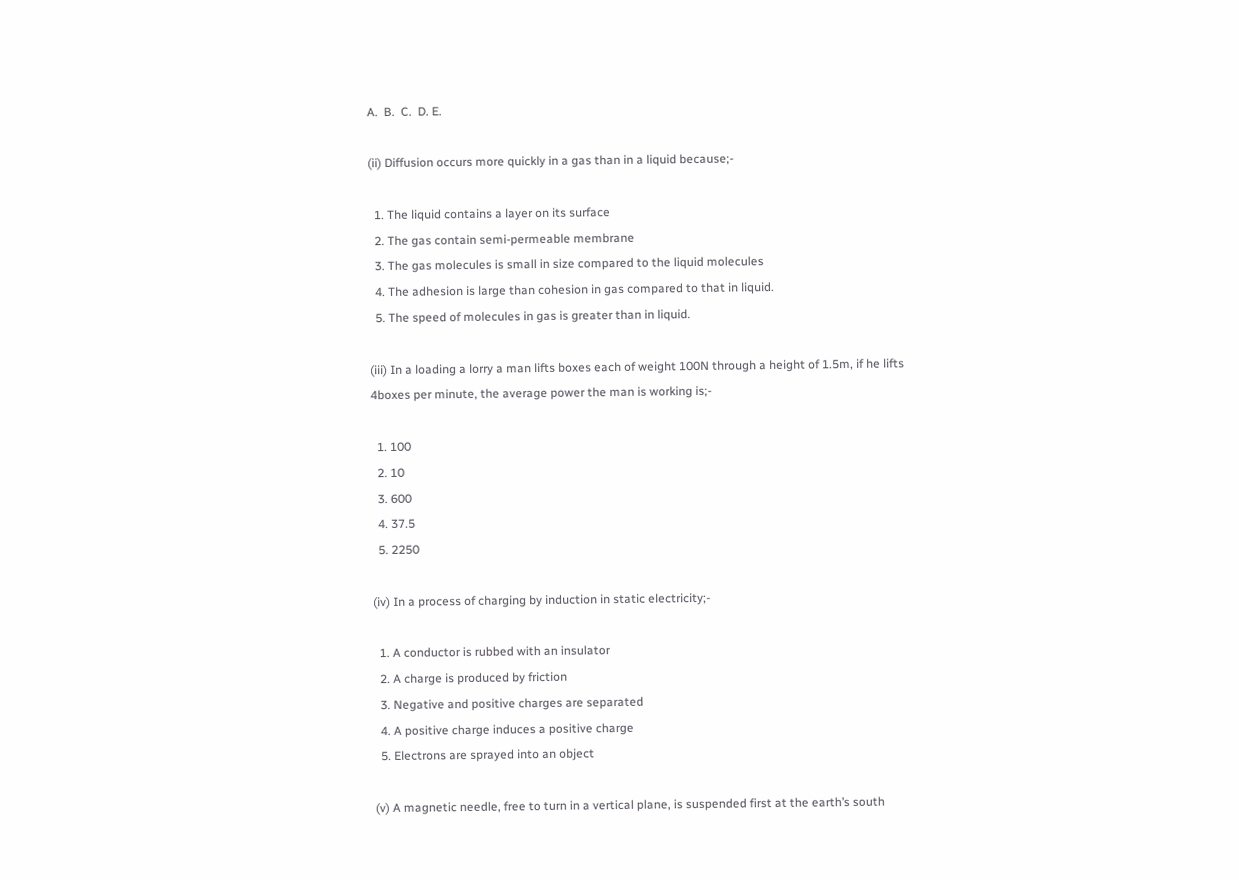A.  B.  C.  D. E.

(ii) Diffusion occurs more quickly in a gas than in a liquid because;-

  1. The liquid contains a layer on its surface
  2. The gas contain semi-permeable membrane
  3. The gas molecules is small in size compared to the liquid molecules
  4. The adhesion is large than cohesion in gas compared to that in liquid.
  5. The speed of molecules in gas is greater than in liquid.

(iii) In a loading a lorry a man lifts boxes each of weight 100N through a height of 1.5m, if he lifts 4boxes per minute, the average power the man is working is;-

  1. 100
  2. 10
  3. 600
  4. 37.5
  5. 2250

(iv) In a process of charging by induction in static electricity;-

  1. A conductor is rubbed with an insulator
  2. A charge is produced by friction
  3. Negative and positive charges are separated
  4. A positive charge induces a positive charge
  5. Electrons are sprayed into an object

(v) A magnetic needle, free to turn in a vertical plane, is suspended first at the earth’s south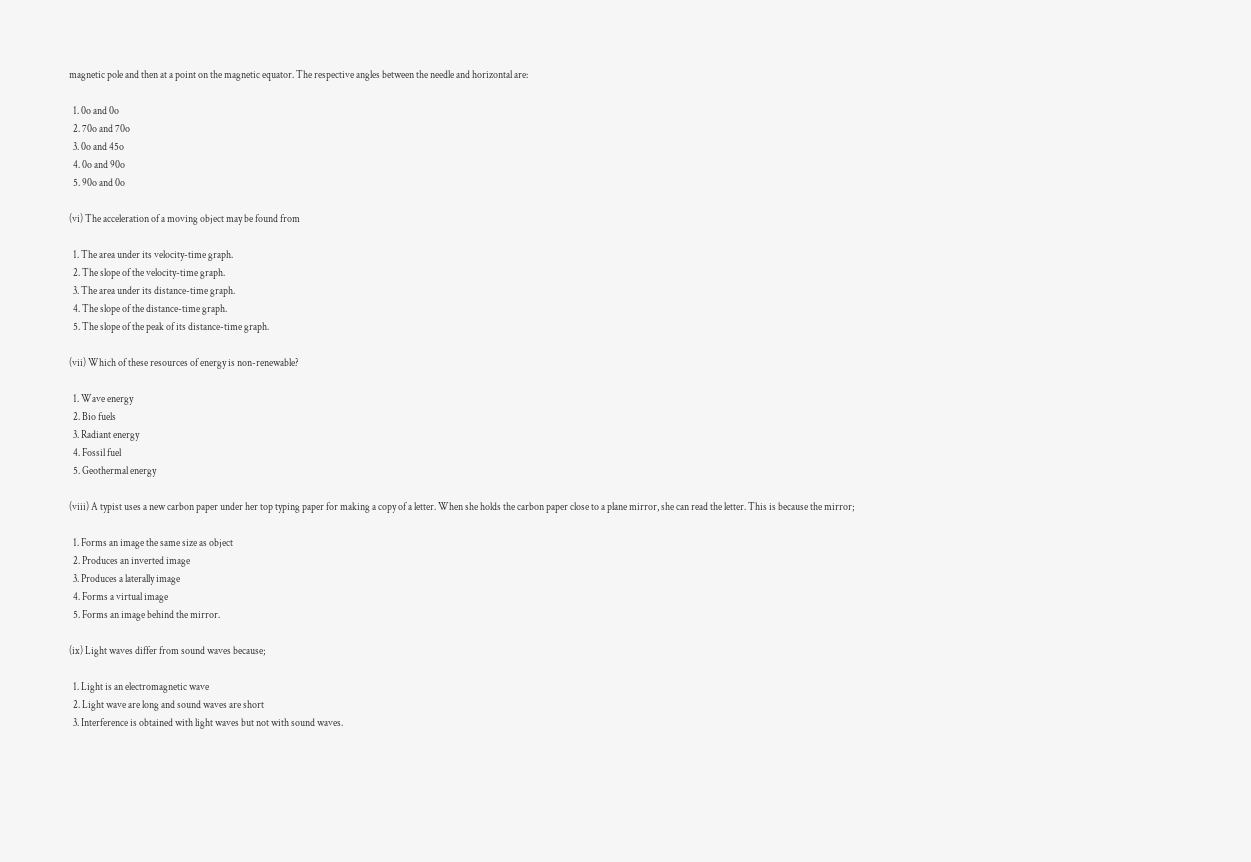magnetic pole and then at a point on the magnetic equator. The respective angles between the needle and horizontal are:

  1. 0o and 0o
  2. 70o and 70o
  3. 0o and 45o
  4. 0o and 90o
  5. 90o and 0o

(vi) The acceleration of a moving object may be found from

  1. The area under its velocity-time graph.
  2. The slope of the velocity-time graph.
  3. The area under its distance-time graph.
  4. The slope of the distance-time graph.
  5. The slope of the peak of its distance-time graph.

(vii) Which of these resources of energy is non-renewable?

  1. Wave energy
  2. Bio fuels
  3. Radiant energy
  4. Fossil fuel
  5. Geothermal energy

(viii) A typist uses a new carbon paper under her top typing paper for making a copy of a letter. When she holds the carbon paper close to a plane mirror, she can read the letter. This is because the mirror;

  1. Forms an image the same size as object
  2. Produces an inverted image
  3. Produces a laterally image
  4. Forms a virtual image
  5. Forms an image behind the mirror.

(ix) Light waves differ from sound waves because;

  1. Light is an electromagnetic wave
  2. Light wave are long and sound waves are short
  3. Interference is obtained with light waves but not with sound waves.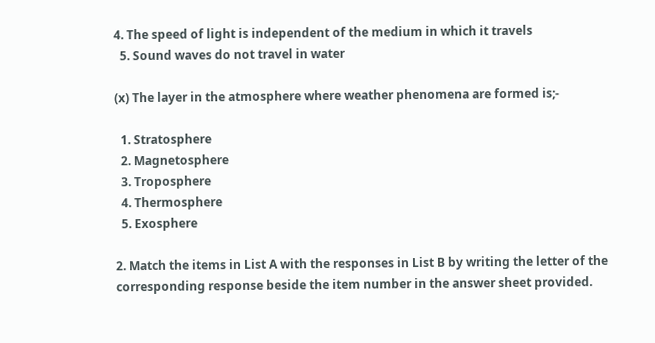4. The speed of light is independent of the medium in which it travels
  5. Sound waves do not travel in water

(x) The layer in the atmosphere where weather phenomena are formed is;-

  1. Stratosphere
  2. Magnetosphere
  3. Troposphere
  4. Thermosphere
  5. Exosphere

2. Match the items in List A with the responses in List B by writing the letter of the corresponding response beside the item number in the answer sheet provided.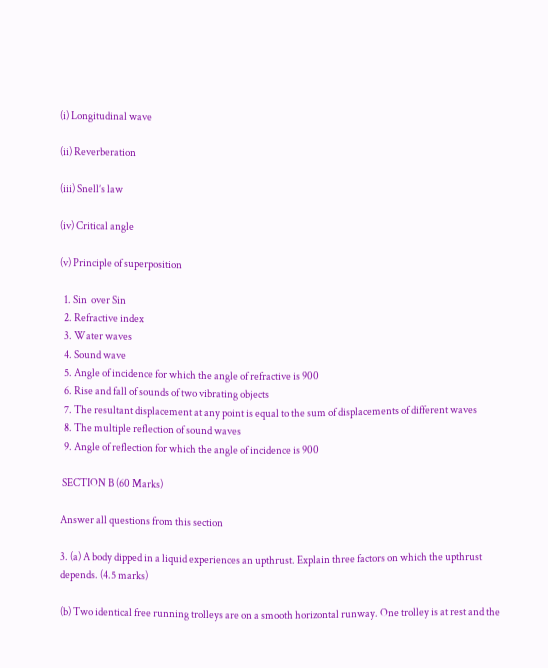(i) Longitudinal wave

(ii) Reverberation

(iii) Snell’s law

(iv) Critical angle

(v) Principle of superposition

  1. Sin  over Sin
  2. Refractive index
  3. Water waves
  4. Sound wave
  5. Angle of incidence for which the angle of refractive is 900
  6. Rise and fall of sounds of two vibrating objects
  7. The resultant displacement at any point is equal to the sum of displacements of different waves
  8. The multiple reflection of sound waves
  9. Angle of reflection for which the angle of incidence is 900

 SECTION B (60 Marks)

Answer all questions from this section

3. (a) A body dipped in a liquid experiences an upthrust. Explain three factors on which the upthrust depends. (4.5 marks)

(b) Two identical free running trolleys are on a smooth horizontal runway. One trolley is at rest and the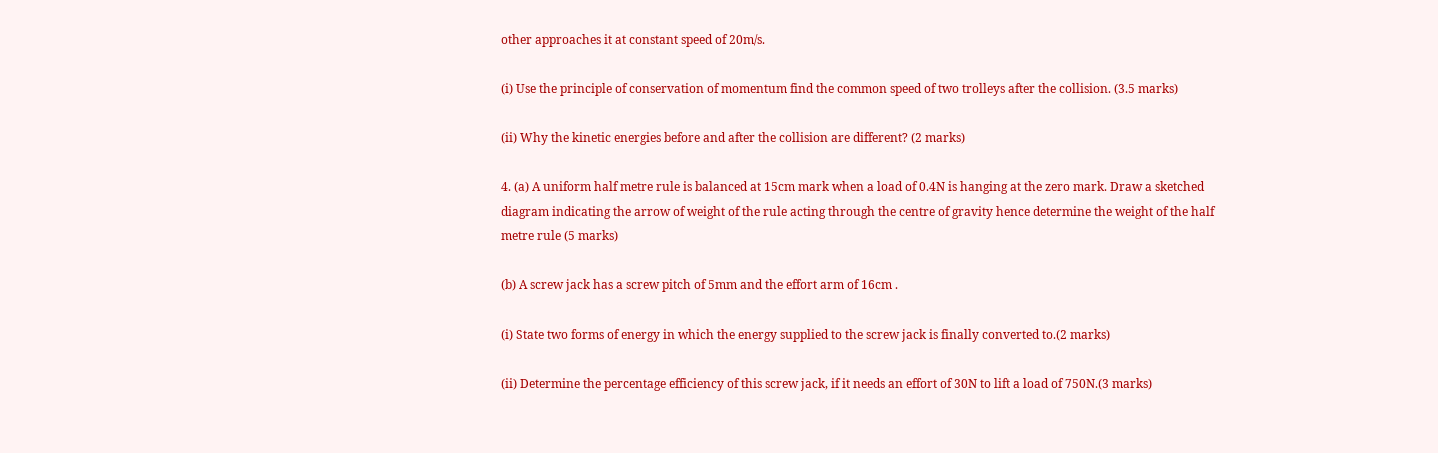other approaches it at constant speed of 20m/s.

(i) Use the principle of conservation of momentum find the common speed of two trolleys after the collision. (3.5 marks)

(ii) Why the kinetic energies before and after the collision are different? (2 marks)

4. (a) A uniform half metre rule is balanced at 15cm mark when a load of 0.4N is hanging at the zero mark. Draw a sketched diagram indicating the arrow of weight of the rule acting through the centre of gravity hence determine the weight of the half metre rule (5 marks)

(b) A screw jack has a screw pitch of 5mm and the effort arm of 16cm .

(i) State two forms of energy in which the energy supplied to the screw jack is finally converted to.(2 marks)

(ii) Determine the percentage efficiency of this screw jack, if it needs an effort of 30N to lift a load of 750N.(3 marks)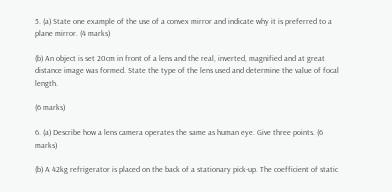5. (a) State one example of the use of a convex mirror and indicate why it is preferred to a plane mirror. (4 marks)

(b) An object is set 20cm in front of a lens and the real, inverted, magnified and at great distance image was formed. State the type of the lens used and determine the value of focal length.

(6 marks)

6. (a) Describe how a lens camera operates the same as human eye. Give three points. (6 marks)

(b) A 42kg refrigerator is placed on the back of a stationary pick-up. The coefficient of static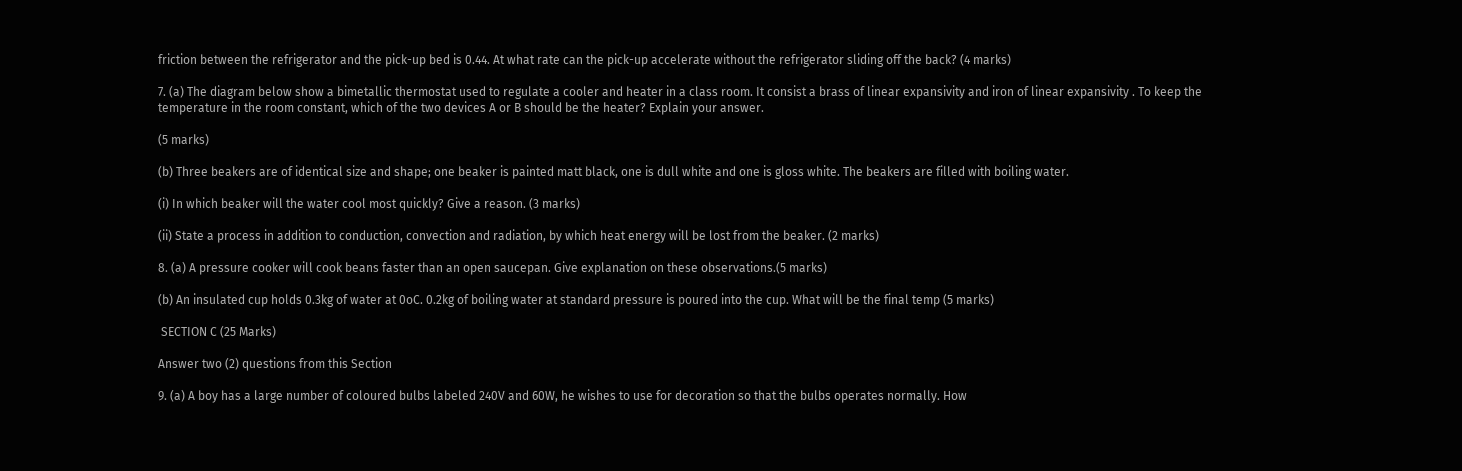friction between the refrigerator and the pick-up bed is 0.44. At what rate can the pick-up accelerate without the refrigerator sliding off the back? (4 marks)

7. (a) The diagram below show a bimetallic thermostat used to regulate a cooler and heater in a class room. It consist a brass of linear expansivity and iron of linear expansivity . To keep the temperature in the room constant, which of the two devices A or B should be the heater? Explain your answer.

(5 marks)

(b) Three beakers are of identical size and shape; one beaker is painted matt black, one is dull white and one is gloss white. The beakers are filled with boiling water.

(i) In which beaker will the water cool most quickly? Give a reason. (3 marks)

(ii) State a process in addition to conduction, convection and radiation, by which heat energy will be lost from the beaker. (2 marks)

8. (a) A pressure cooker will cook beans faster than an open saucepan. Give explanation on these observations.(5 marks)

(b) An insulated cup holds 0.3kg of water at 0oC. 0.2kg of boiling water at standard pressure is poured into the cup. What will be the final temp (5 marks)

 SECTION C (25 Marks)

Answer two (2) questions from this Section

9. (a) A boy has a large number of coloured bulbs labeled 240V and 60W, he wishes to use for decoration so that the bulbs operates normally. How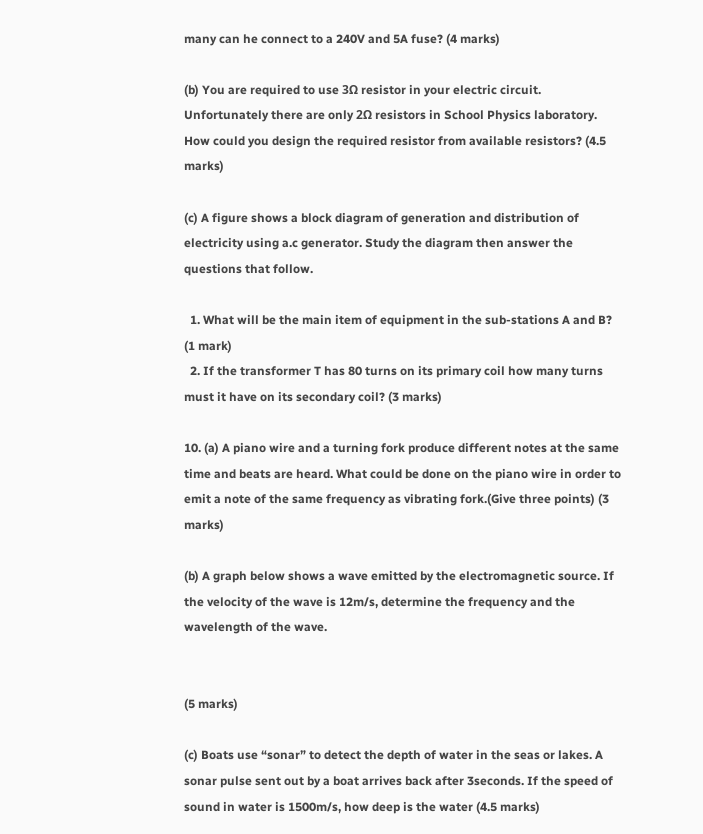many can he connect to a 240V and 5A fuse? (4 marks)

(b) You are required to use 3Ω resistor in your electric circuit. Unfortunately there are only 2Ω resistors in School Physics laboratory. How could you design the required resistor from available resistors? (4.5 marks)

(c) A figure shows a block diagram of generation and distribution of electricity using a.c generator. Study the diagram then answer the questions that follow.

  1. What will be the main item of equipment in the sub-stations A and B? (1 mark)
  2. If the transformer T has 80 turns on its primary coil how many turns must it have on its secondary coil? (3 marks)

10. (a) A piano wire and a turning fork produce different notes at the same time and beats are heard. What could be done on the piano wire in order to emit a note of the same frequency as vibrating fork.(Give three points) (3 marks)

(b) A graph below shows a wave emitted by the electromagnetic source. If the velocity of the wave is 12m/s, determine the frequency and the wavelength of the wave.


(5 marks)

(c) Boats use “sonar” to detect the depth of water in the seas or lakes. A sonar pulse sent out by a boat arrives back after 3seconds. If the speed of sound in water is 1500m/s, how deep is the water (4.5 marks)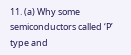11. (a) Why some semiconductors called ‘P’ type and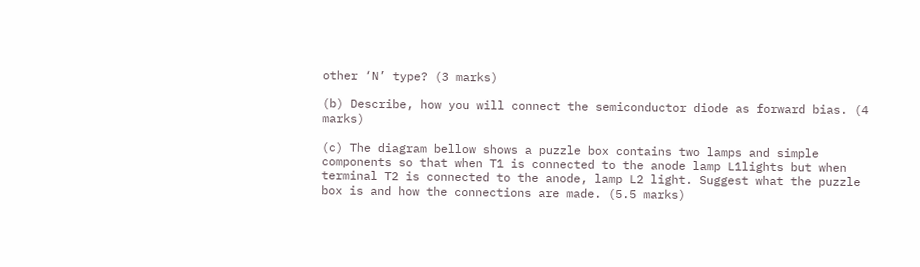other ‘N’ type? (3 marks)

(b) Describe, how you will connect the semiconductor diode as forward bias. (4 marks)

(c) The diagram bellow shows a puzzle box contains two lamps and simple components so that when T1 is connected to the anode lamp L1lights but when terminal T2 is connected to the anode, lamp L2 light. Suggest what the puzzle box is and how the connections are made. (5.5 marks)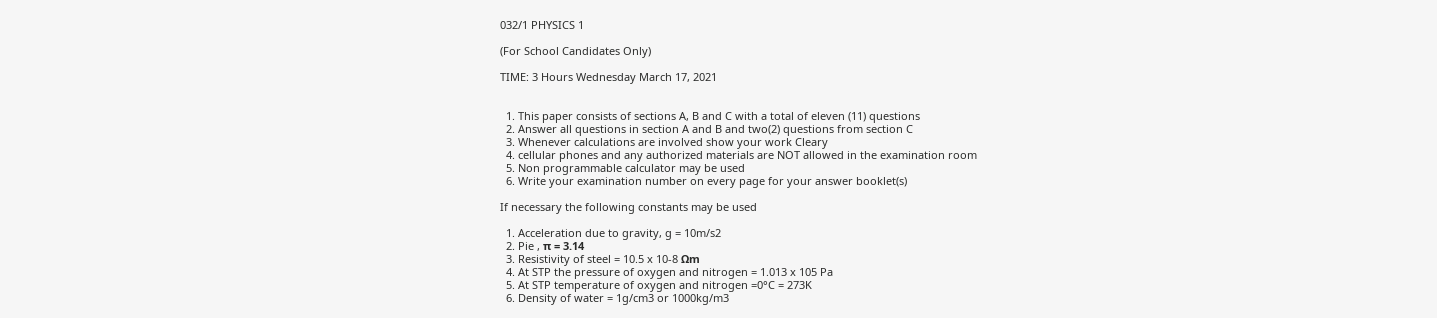032/1 PHYSICS 1

(For School Candidates Only)

TIME: 3 Hours Wednesday March 17, 2021


  1. This paper consists of sections A, B and C with a total of eleven (11) questions
  2. Answer all questions in section A and B and two(2) questions from section C
  3. Whenever calculations are involved show your work Cleary
  4. cellular phones and any authorized materials are NOT allowed in the examination room
  5. Non programmable calculator may be used
  6. Write your examination number on every page for your answer booklet(s)

If necessary the following constants may be used

  1. Acceleration due to gravity, g = 10m/s2
  2. Pie , π = 3.14
  3. Resistivity of steel = 10.5 x 10-8 Ωm
  4. At STP the pressure of oxygen and nitrogen = 1.013 x 105 Pa
  5. At STP temperature of oxygen and nitrogen =0°C = 273K
  6. Density of water = 1g/cm3 or 1000kg/m3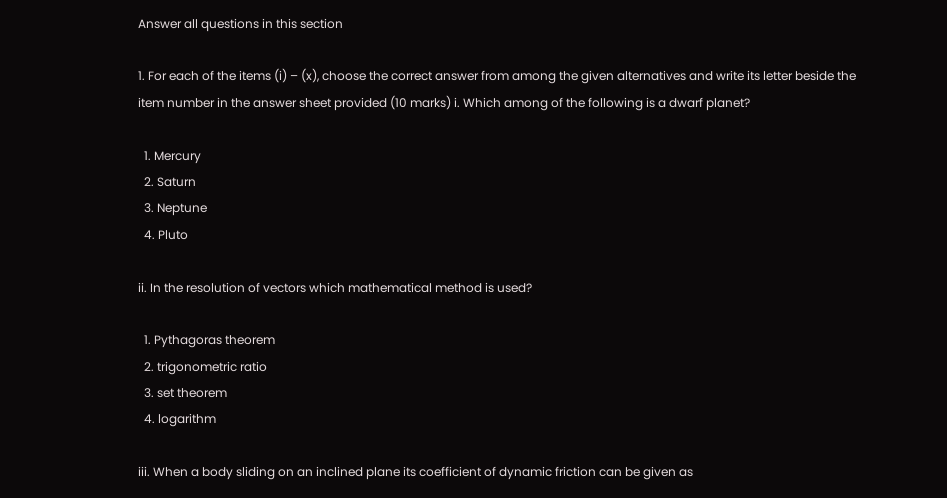Answer all questions in this section

1. For each of the items (i) – (x), choose the correct answer from among the given alternatives and write its letter beside the item number in the answer sheet provided (10 marks) i. Which among of the following is a dwarf planet?

  1. Mercury
  2. Saturn
  3. Neptune
  4. Pluto

ii. In the resolution of vectors which mathematical method is used?

  1. Pythagoras theorem
  2. trigonometric ratio
  3. set theorem
  4. logarithm

iii. When a body sliding on an inclined plane its coefficient of dynamic friction can be given as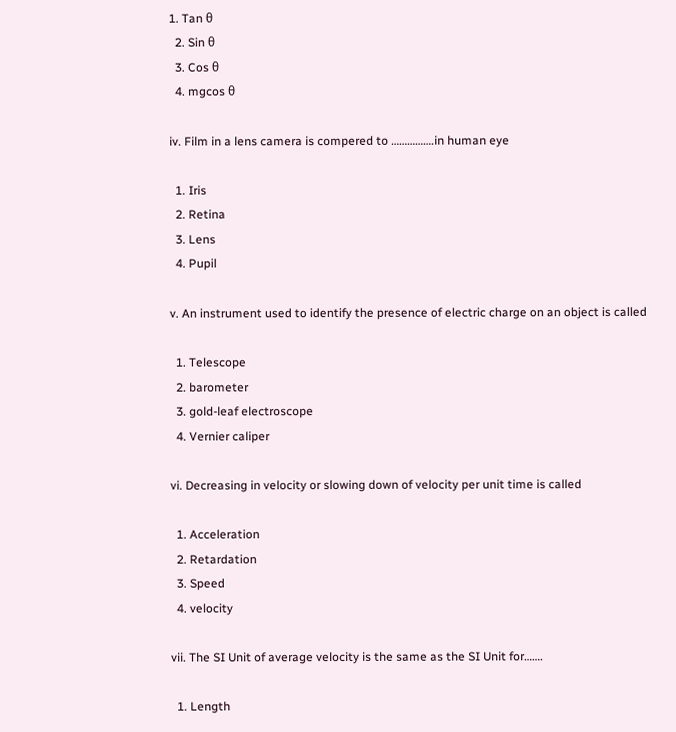1. Tan θ
  2. Sin θ
  3. Cos θ
  4. mgcos θ

iv. Film in a lens camera is compered to …………….in human eye

  1. Iris
  2. Retina
  3. Lens
  4. Pupil

v. An instrument used to identify the presence of electric charge on an object is called

  1. Telescope
  2. barometer
  3. gold-leaf electroscope
  4. Vernier caliper

vi. Decreasing in velocity or slowing down of velocity per unit time is called

  1. Acceleration
  2. Retardation
  3. Speed
  4. velocity

vii. The SI Unit of average velocity is the same as the SI Unit for…….

  1. Length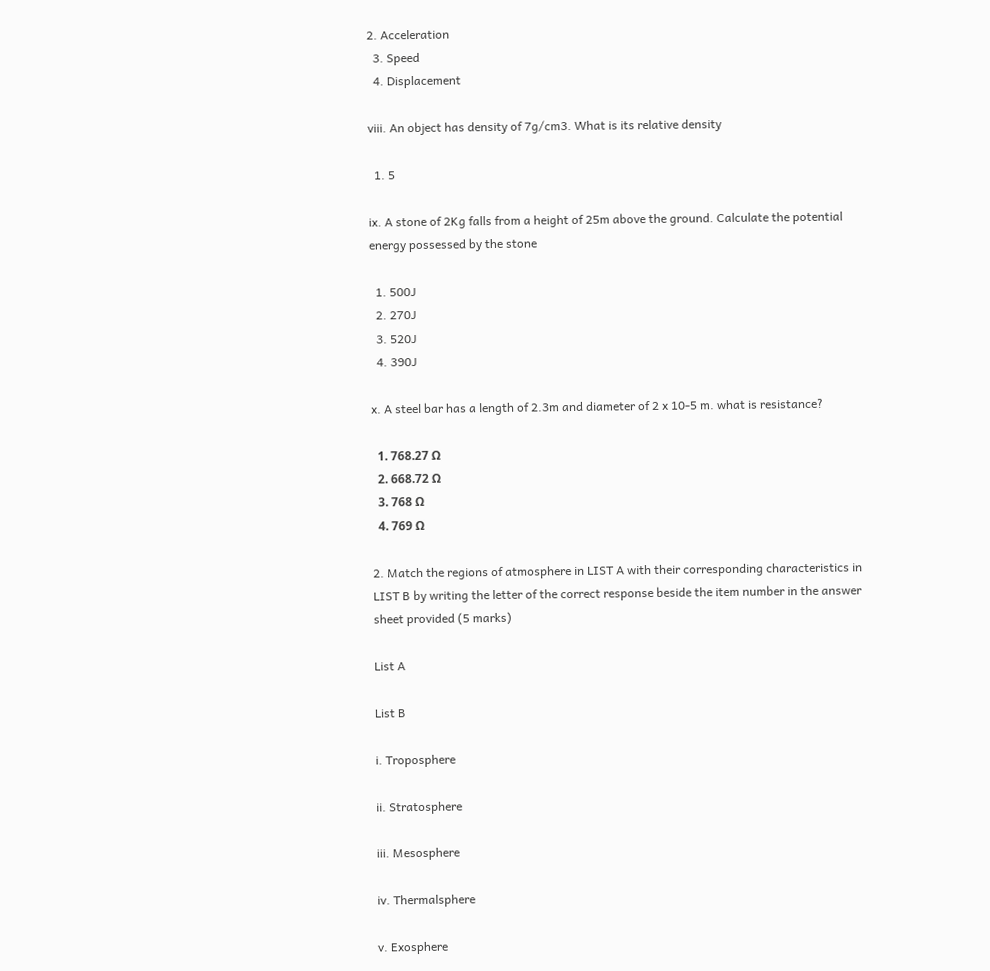2. Acceleration
  3. Speed
  4. Displacement

viii. An object has density of 7g/cm3. What is its relative density

  1. 5

ix. A stone of 2Kg falls from a height of 25m above the ground. Calculate the potential energy possessed by the stone

  1. 500J
  2. 270J
  3. 520J
  4. 390J

x. A steel bar has a length of 2.3m and diameter of 2 x 10-5 m. what is resistance?

  1. 768.27 Ω
  2. 668.72 Ω
  3. 768 Ω
  4. 769 Ω

2. Match the regions of atmosphere in LIST A with their corresponding characteristics in LIST B by writing the letter of the correct response beside the item number in the answer sheet provided (5 marks)

List A

List B

i. Troposphere

ii. Stratosphere

iii. Mesosphere

iv. Thermalsphere

v. Exosphere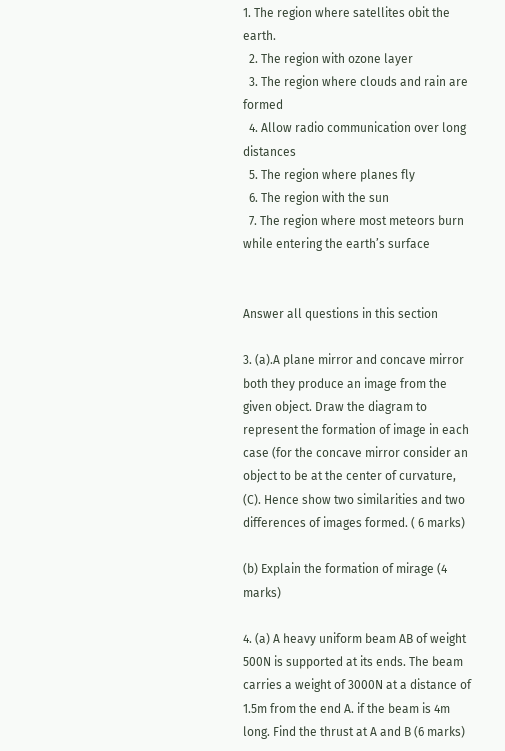1. The region where satellites obit the earth.
  2. The region with ozone layer
  3. The region where clouds and rain are formed
  4. Allow radio communication over long distances
  5. The region where planes fly
  6. The region with the sun
  7. The region where most meteors burn while entering the earth’s surface


Answer all questions in this section

3. (a).A plane mirror and concave mirror both they produce an image from the given object. Draw the diagram to represent the formation of image in each case (for the concave mirror consider an object to be at the center of curvature, (C). Hence show two similarities and two differences of images formed. ( 6 marks)

(b) Explain the formation of mirage (4 marks)

4. (a) A heavy uniform beam AB of weight 500N is supported at its ends. The beam carries a weight of 3000N at a distance of 1.5m from the end A. if the beam is 4m long. Find the thrust at A and B (6 marks)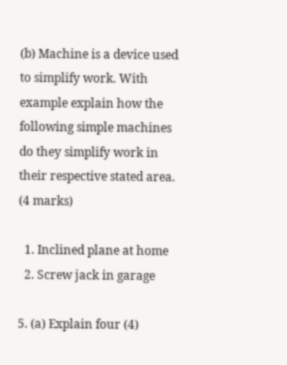(b) Machine is a device used to simplify work. With example explain how the following simple machines do they simplify work in their respective stated area. (4 marks)

  1. Inclined plane at home
  2. Screw jack in garage

5. (a) Explain four (4)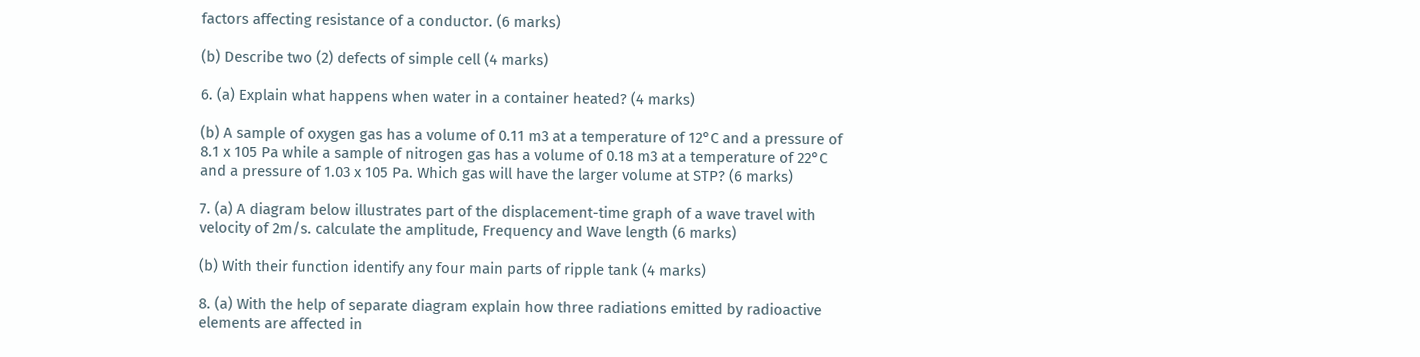factors affecting resistance of a conductor. (6 marks)

(b) Describe two (2) defects of simple cell (4 marks)

6. (a) Explain what happens when water in a container heated? (4 marks)

(b) A sample of oxygen gas has a volume of 0.11 m3 at a temperature of 12°C and a pressure of 8.1 x 105 Pa while a sample of nitrogen gas has a volume of 0.18 m3 at a temperature of 22°C and a pressure of 1.03 x 105 Pa. Which gas will have the larger volume at STP? (6 marks)

7. (a) A diagram below illustrates part of the displacement-time graph of a wave travel with velocity of 2m/s. calculate the amplitude, Frequency and Wave length (6 marks)

(b) With their function identify any four main parts of ripple tank (4 marks)

8. (a) With the help of separate diagram explain how three radiations emitted by radioactive elements are affected in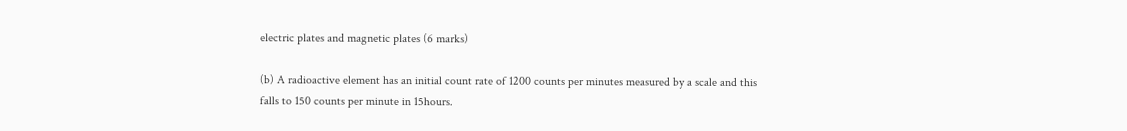electric plates and magnetic plates (6 marks)

(b) A radioactive element has an initial count rate of 1200 counts per minutes measured by a scale and this falls to 150 counts per minute in 15hours.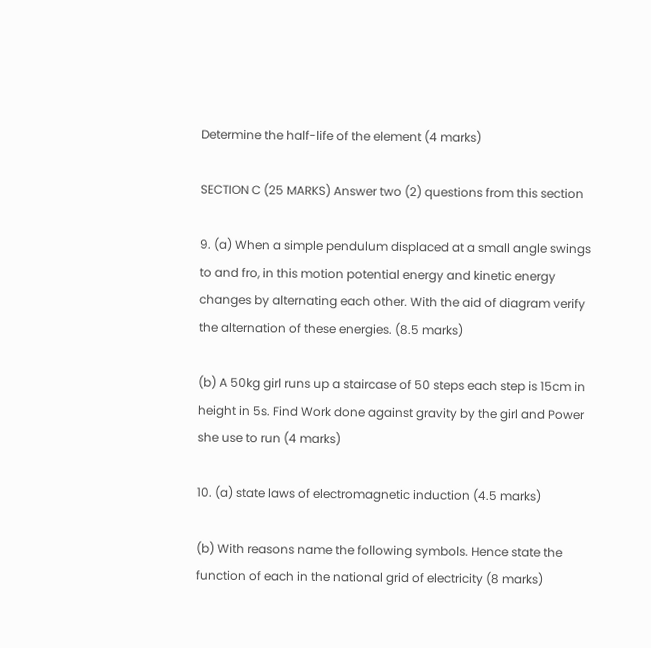Determine the half-life of the element (4 marks)

SECTION C (25 MARKS) Answer two (2) questions from this section

9. (a) When a simple pendulum displaced at a small angle swings to and fro, in this motion potential energy and kinetic energy changes by alternating each other. With the aid of diagram verify the alternation of these energies. (8.5 marks)

(b) A 50kg girl runs up a staircase of 50 steps each step is 15cm in height in 5s. Find Work done against gravity by the girl and Power she use to run (4 marks)

10. (a) state laws of electromagnetic induction (4.5 marks)

(b) With reasons name the following symbols. Hence state the function of each in the national grid of electricity (8 marks)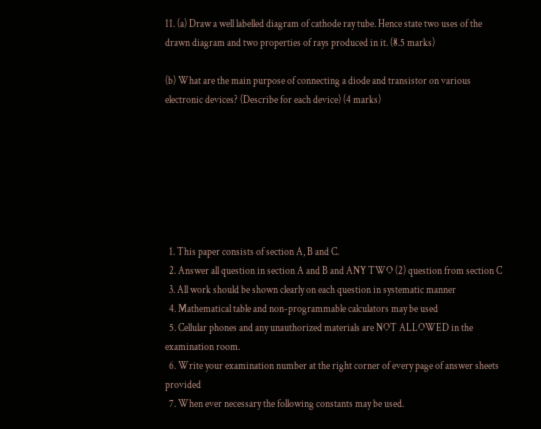11. (a) Draw a well labelled diagram of cathode ray tube. Hence state two uses of the drawn diagram and two properties of rays produced in it. (8.5 marks)

(b) What are the main purpose of connecting a diode and transistor on various electronic devices? (Describe for each device) (4 marks)







  1. This paper consists of section A, B and C.
  2. Answer all question in section A and B and ANY TWO (2) question from section C
  3. All work should be shown clearly on each question in systematic manner
  4. Mathematical table and non-programmable calculators may be used
  5. Cellular phones and any unauthorized materials are NOT ALLOWED in the examination room.
  6. Write your examination number at the right corner of every page of answer sheets provided
  7. When ever necessary the following constants may be used.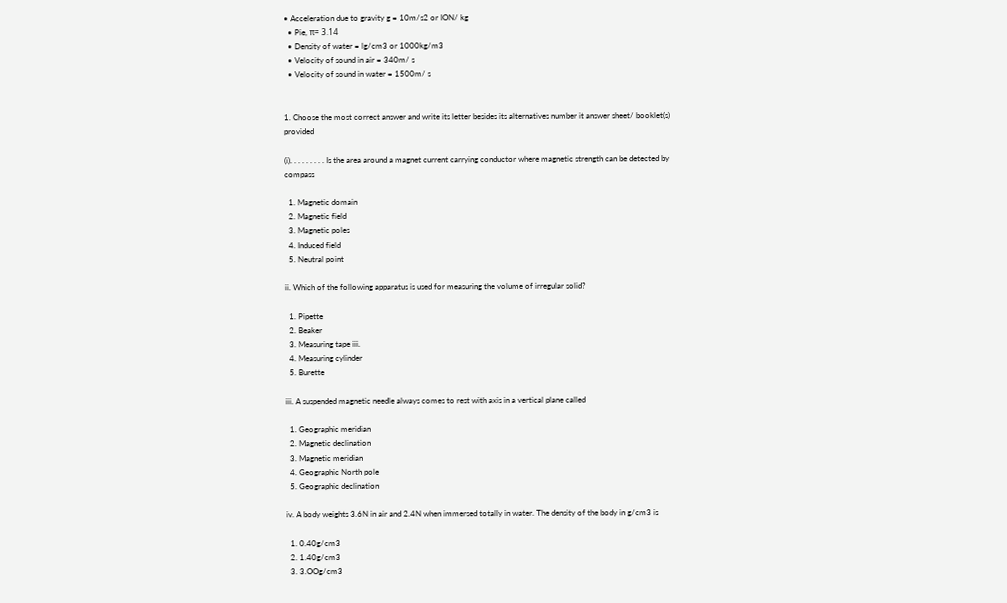• Acceleration due to gravity g = 10m/s2 or ION/ kg
  • Pie, π= 3.14
  • Density of water = lg/cm3 or 1000kg/m3
  • Velocity of sound in air = 340m/ s
  • Velocity of sound in water = 1500m/ s


1. Choose the most correct answer and write its letter besides its alternatives number it answer sheet/ booklet(s) provided

(i). . . . . . . . . Is the area around a magnet current carrying conductor where magnetic strength can be detected by compass

  1. Magnetic domain
  2. Magnetic field
  3. Magnetic poles
  4. Induced field
  5. Neutral point

ii. Which of the following apparatus is used for measuring the volume of irregular solid?

  1. Pipette
  2. Beaker
  3. Measuring tape iii.
  4. Measuring cylinder
  5. Burette

iii. A suspended magnetic needle always comes to rest with axis in a vertical plane called

  1. Geographic meridian
  2. Magnetic declination
  3. Magnetic meridian
  4. Geographic North pole
  5. Geographic declination

iv. A body weights 3.6N in air and 2.4N when immersed totally in water. The density of the body in g/cm3 is

  1. 0.40g/cm3
  2. 1.40g/cm3
  3. 3.OOg/cm3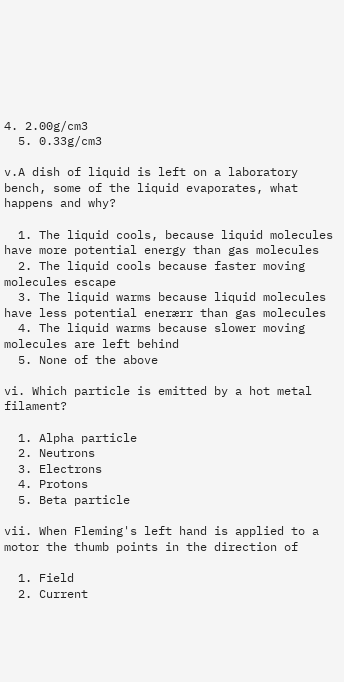4. 2.00g/cm3
  5. 0.33g/cm3

v.A dish of liquid is left on a laboratory bench, some of the liquid evaporates, what happens and why?

  1. The liquid cools, because liquid molecules have more potential energy than gas molecules
  2. The liquid cools because faster moving molecules escape
  3. The liquid warms because liquid molecules have less potential enerærr than gas molecules
  4. The liquid warms because slower moving molecules are left behind
  5. None of the above

vi. Which particle is emitted by a hot metal filament?

  1. Alpha particle
  2. Neutrons
  3. Electrons
  4. Protons
  5. Beta particle

vii. When Fleming's left hand is applied to a motor the thumb points in the direction of

  1. Field
  2. Current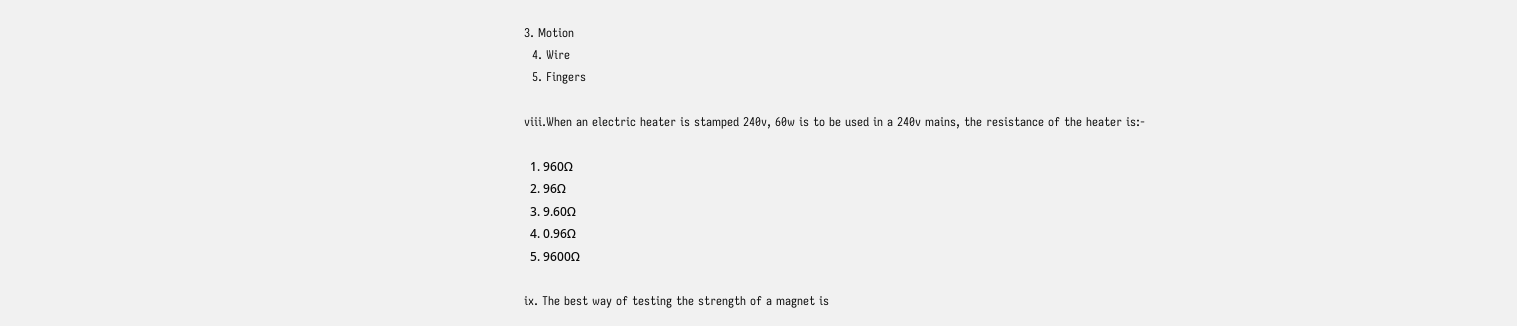3. Motion
  4. Wire
  5. Fingers

viii.When an electric heater is stamped 240v, 60w is to be used in a 240v mains, the resistance of the heater is:-

  1. 960Ω
  2. 96Ω
  3. 9.60Ω
  4. 0.96Ω
  5. 9600Ω

ix. The best way of testing the strength of a magnet is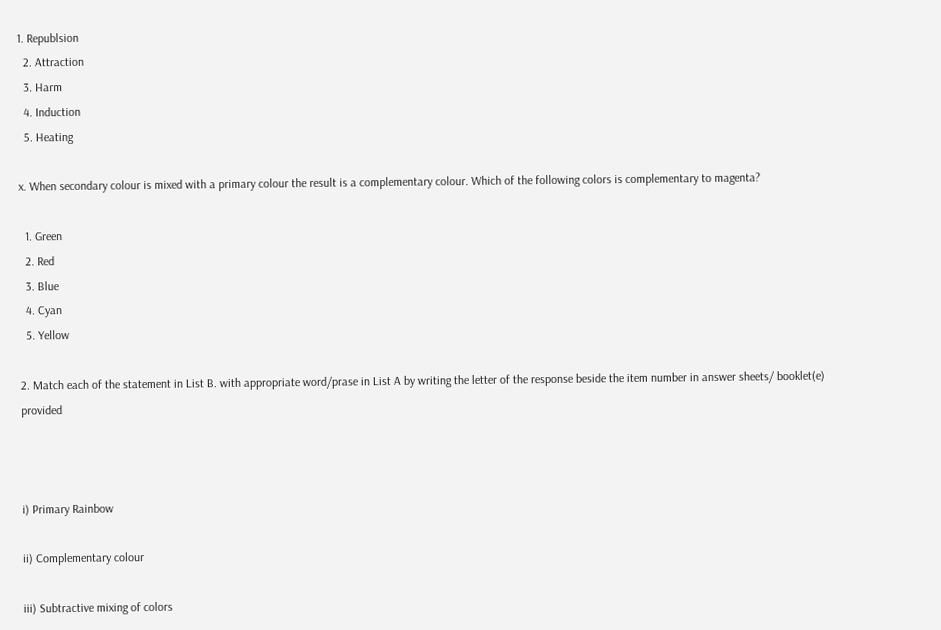1. Republsion
  2. Attraction
  3. Harm
  4. Induction
  5. Heating

x. When secondary colour is mixed with a primary colour the result is a complementary colour. Which of the following colors is complementary to magenta?

  1. Green
  2. Red
  3. Blue
  4. Cyan
  5. Yellow

2. Match each of the statement in List B. with appropriate word/prase in List A by writing the letter of the response beside the item number in answer sheets/ booklet(e) provided



i) Primary Rainbow

ii) Complementary colour

iii) Subtractive mixing of colors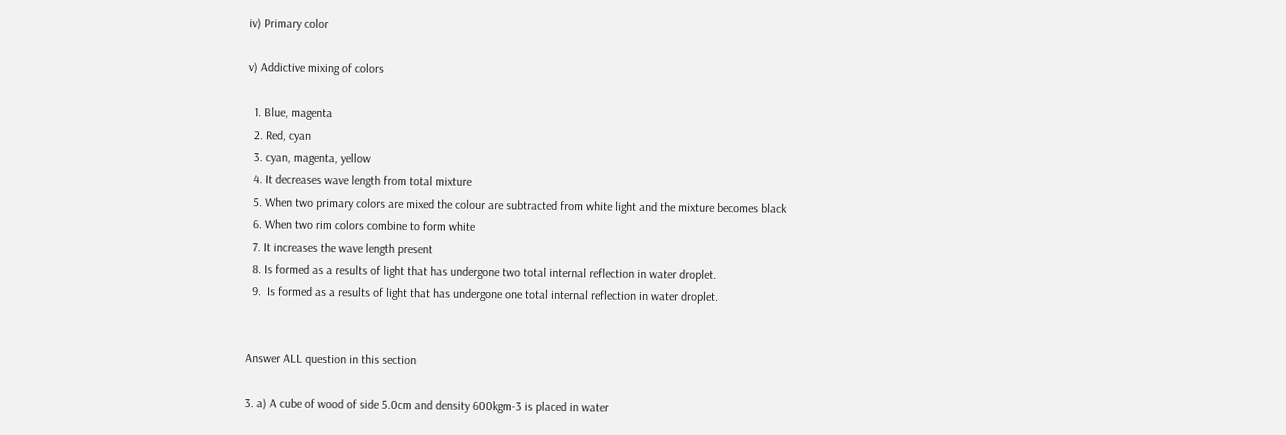iv) Primary color

v) Addictive mixing of colors

  1. Blue, magenta
  2. Red, cyan
  3. cyan, magenta, yellow
  4. It decreases wave length from total mixture
  5. When two primary colors are mixed the colour are subtracted from white light and the mixture becomes black
  6. When two rim colors combine to form white
  7. It increases the wave length present
  8. Is formed as a results of light that has undergone two total internal reflection in water droplet.
  9.  Is formed as a results of light that has undergone one total internal reflection in water droplet.


Answer ALL question in this section

3. a) A cube of wood of side 5.0cm and density 600kgm-3 is placed in water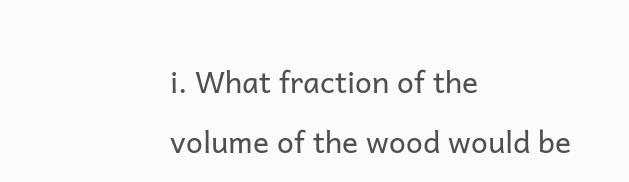i. What fraction of the volume of the wood would be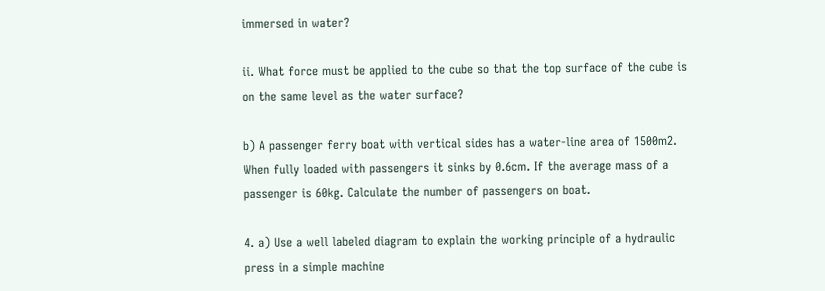immersed in water?

ii. What force must be applied to the cube so that the top surface of the cube is on the same level as the water surface?

b) A passenger ferry boat with vertical sides has a water-line area of 1500m2. When fully loaded with passengers it sinks by 0.6cm. If the average mass of a passenger is 60kg. Calculate the number of passengers on boat.

4. a) Use a well labeled diagram to explain the working principle of a hydraulic press in a simple machine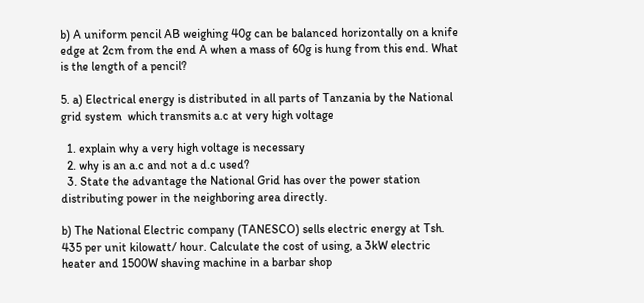b) A uniform pencil AB weighing 40g can be balanced horizontally on a knife edge at 2cm from the end A when a mass of 60g is hung from this end. What is the length of a pencil?

5. a) Electrical energy is distributed in all parts of Tanzania by the National grid system  which transmits a.c at very high voltage

  1. explain why a very high voltage is necessary
  2. why is an a.c and not a d.c used?
  3. State the advantage the National Grid has over the power station distributing power in the neighboring area directly.

b) The National Electric company (TANESCO) sells electric energy at Tsh. 435 per unit kilowatt/ hour. Calculate the cost of using, a 3kW electric heater and 1500W shaving machine in a barbar shop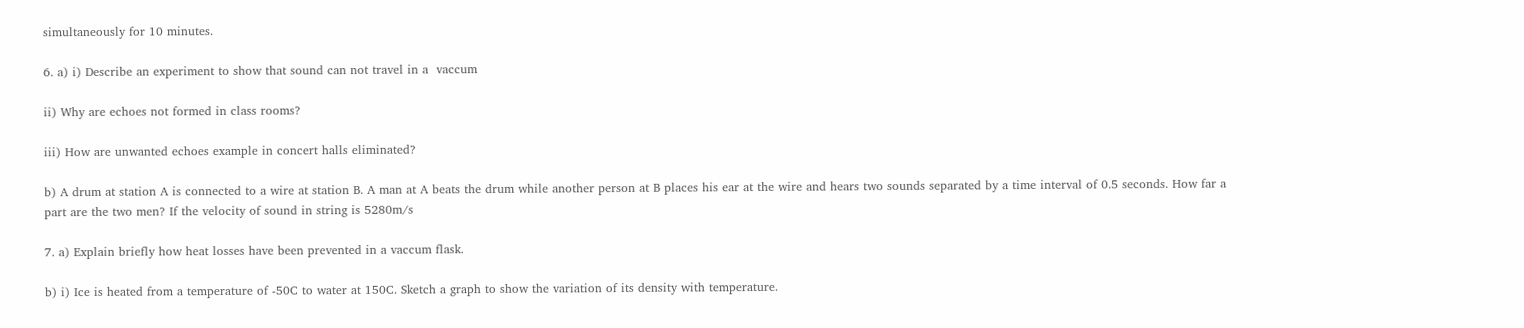simultaneously for 10 minutes.

6. a) i) Describe an experiment to show that sound can not travel in a  vaccum

ii) Why are echoes not formed in class rooms?

iii) How are unwanted echoes example in concert halls eliminated?

b) A drum at station A is connected to a wire at station B. A man at A beats the drum while another person at B places his ear at the wire and hears two sounds separated by a time interval of 0.5 seconds. How far a part are the two men? If the velocity of sound in string is 5280m/s

7. a) Explain briefly how heat losses have been prevented in a vaccum flask.

b) i) Ice is heated from a temperature of -50C to water at 150C. Sketch a graph to show the variation of its density with temperature.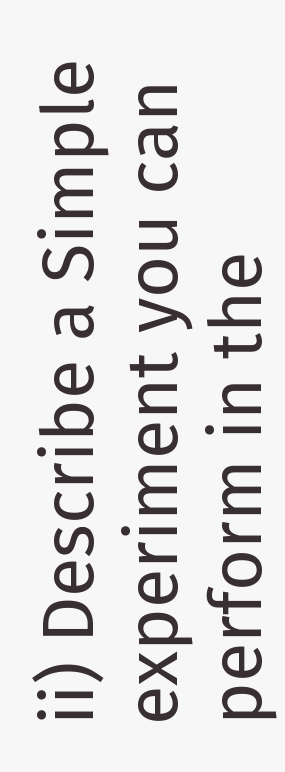ii) Describe a Simple experiment you can perform in the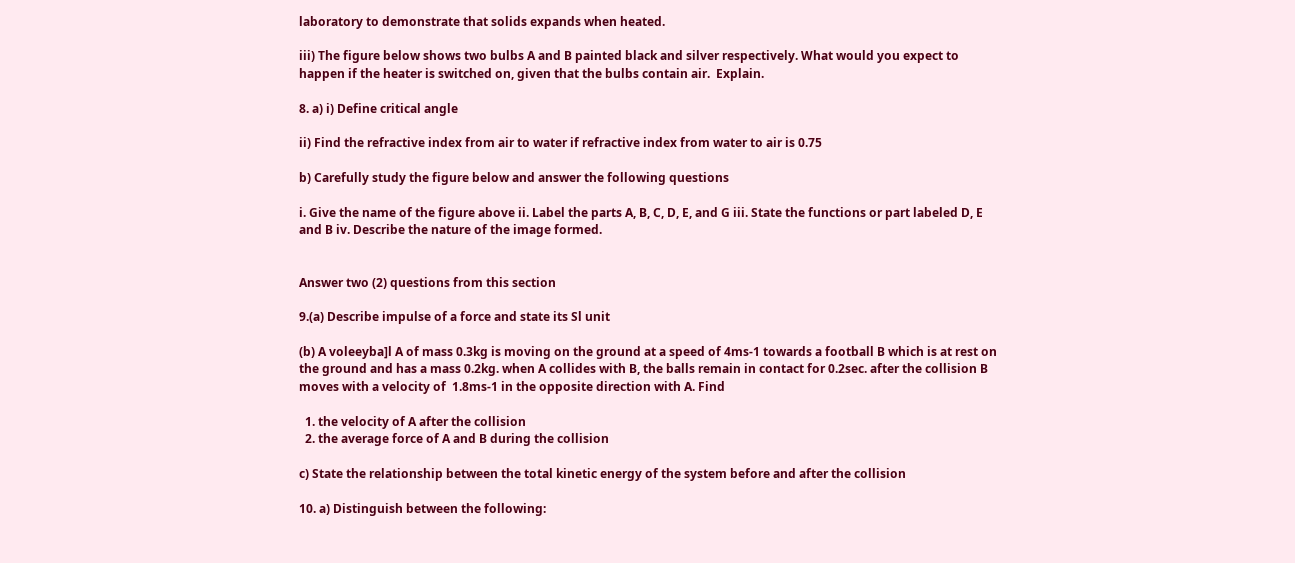laboratory to demonstrate that solids expands when heated.

iii) The figure below shows two bulbs A and B painted black and silver respectively. What would you expect to happen if the heater is switched on, given that the bulbs contain air.  Explain.

8. a) i) Define critical angle

ii) Find the refractive index from air to water if refractive index from water to air is 0.75

b) Carefully study the figure below and answer the following questions

i. Give the name of the figure above ii. Label the parts A, B, C, D, E, and G iii. State the functions or part labeled D, E and B iv. Describe the nature of the image formed.


Answer two (2) questions from this section

9.(a) Describe impulse of a force and state its Sl unit

(b) A voleeyba]l A of mass 0.3kg is moving on the ground at a speed of 4ms-1 towards a football B which is at rest on the ground and has a mass 0.2kg. when A collides with B, the balls remain in contact for 0.2sec. after the collision B moves with a velocity of  1.8ms-1 in the opposite direction with A. Find

  1. the velocity of A after the collision
  2. the average force of A and B during the collision

c) State the relationship between the total kinetic energy of the system before and after the collision

10. a) Distinguish between the following: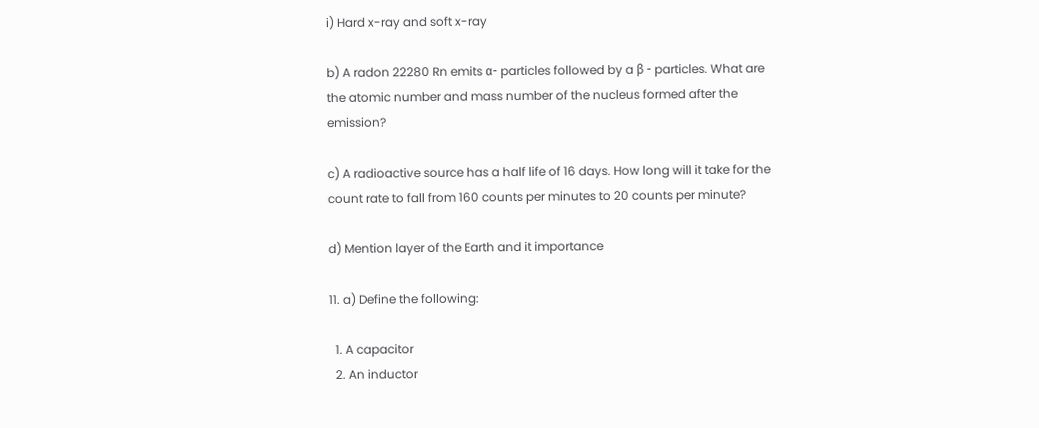i) Hard x-ray and soft x-ray

b) A radon 22280 Rn emits α- particles followed by a β - particles. What are the atomic number and mass number of the nucleus formed after the emission?

c) A radioactive source has a half life of 16 days. How long will it take for the count rate to fall from 160 counts per minutes to 20 counts per minute?

d) Mention layer of the Earth and it importance

11. a) Define the following:

  1. A capacitor
  2. An inductor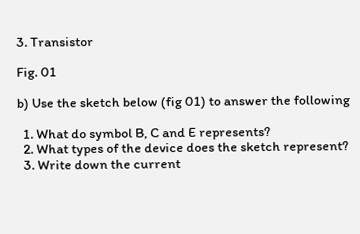3. Transistor

Fig. 01

b) Use the sketch below (fig 01) to answer the following

  1. What do symbol B, C and E represents?
  2. What types of the device does the sketch represent?
  3. Write down the current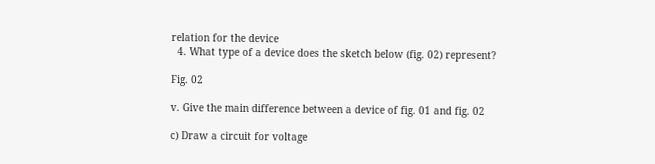relation for the device
  4. What type of a device does the sketch below (fig. 02) represent?

Fig. 02

v. Give the main difference between a device of fig. 01 and fig. 02

c) Draw a circuit for voltage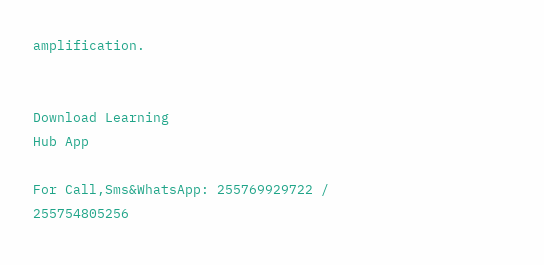amplification.


Download Learning
Hub App

For Call,Sms&WhatsApp: 255769929722 / 255754805256